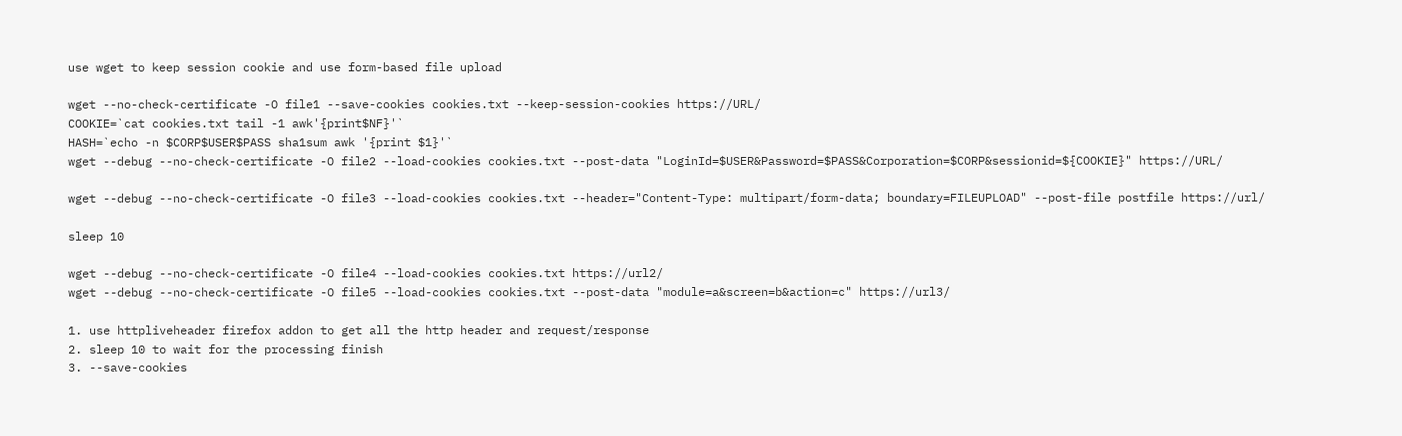use wget to keep session cookie and use form-based file upload

wget --no-check-certificate -O file1 --save-cookies cookies.txt --keep-session-cookies https://URL/
COOKIE=`cat cookies.txt tail -1 awk'{print$NF}'`
HASH=`echo -n $CORP$USER$PASS sha1sum awk '{print $1}'`
wget --debug --no-check-certificate -O file2 --load-cookies cookies.txt --post-data "LoginId=$USER&Password=$PASS&Corporation=$CORP&sessionid=${COOKIE}" https://URL/

wget --debug --no-check-certificate -O file3 --load-cookies cookies.txt --header="Content-Type: multipart/form-data; boundary=FILEUPLOAD" --post-file postfile https://url/

sleep 10

wget --debug --no-check-certificate -O file4 --load-cookies cookies.txt https://url2/
wget --debug --no-check-certificate -O file5 --load-cookies cookies.txt --post-data "module=a&screen=b&action=c" https://url3/

1. use httpliveheader firefox addon to get all the http header and request/response
2. sleep 10 to wait for the processing finish
3. --save-cookies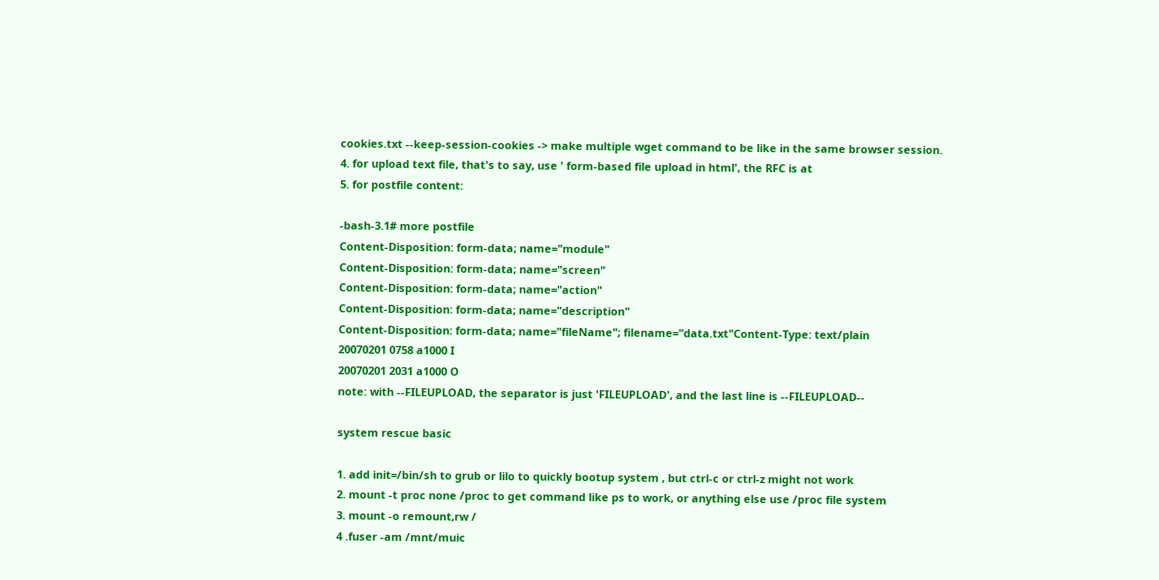cookies.txt --keep-session-cookies -> make multiple wget command to be like in the same browser session.
4. for upload text file, that's to say, use ' form-based file upload in html', the RFC is at
5. for postfile content:

-bash-3.1# more postfile
Content-Disposition: form-data; name="module"
Content-Disposition: form-data; name="screen"
Content-Disposition: form-data; name="action"
Content-Disposition: form-data; name="description"
Content-Disposition: form-data; name="fileName"; filename="data.txt"Content-Type: text/plain
20070201 0758 a1000 I
20070201 2031 a1000 O
note: with --FILEUPLOAD, the separator is just 'FILEUPLOAD', and the last line is --FILEUPLOAD--

system rescue basic

1. add init=/bin/sh to grub or lilo to quickly bootup system , but ctrl-c or ctrl-z might not work
2. mount -t proc none /proc to get command like ps to work, or anything else use /proc file system
3. mount -o remount,rw /
4 .fuser -am /mnt/muic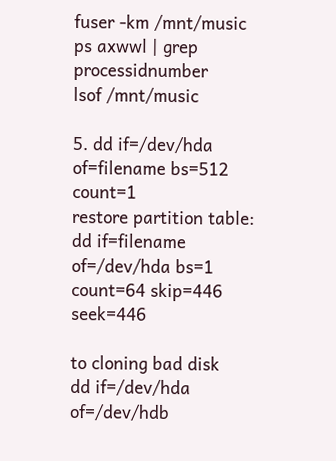fuser -km /mnt/music
ps axwwl | grep processidnumber
lsof /mnt/music

5. dd if=/dev/hda of=filename bs=512 count=1
restore partition table:
dd if=filename of=/dev/hda bs=1 count=64 skip=446 seek=446

to cloning bad disk
dd if=/dev/hda of=/dev/hdb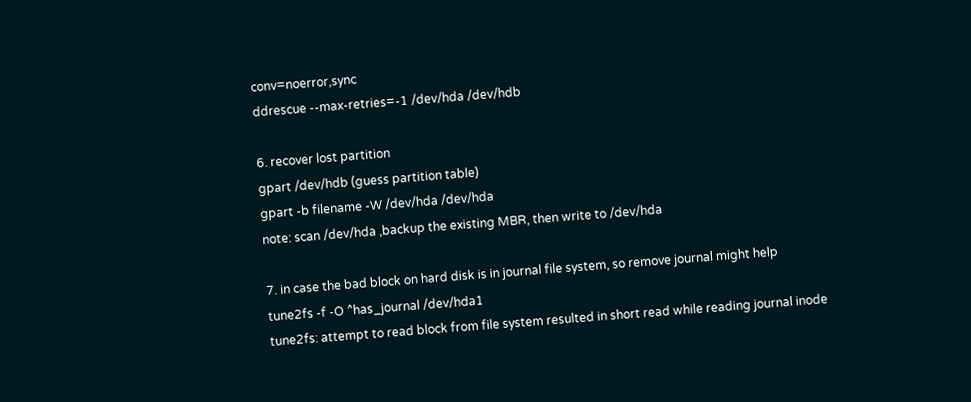conv=noerror,sync
ddrescue --max-retries=-1 /dev/hda /dev/hdb

6. recover lost partition
gpart /dev/hdb (guess partition table)
gpart -b filename -W /dev/hda /dev/hda
note: scan /dev/hda ,backup the existing MBR, then write to /dev/hda

7. in case the bad block on hard disk is in journal file system, so remove journal might help
tune2fs -f -O ^has_journal /dev/hda1
tune2fs: attempt to read block from file system resulted in short read while reading journal inode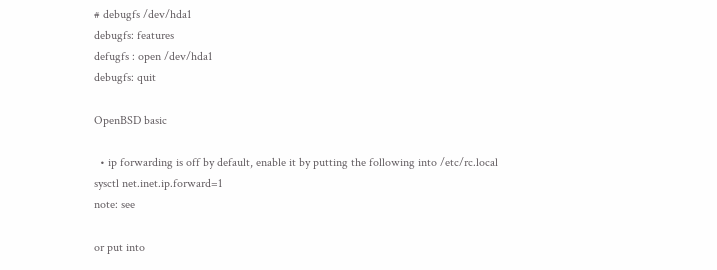# debugfs /dev/hda1
debugfs: features
defugfs : open /dev/hda1
debugfs: quit

OpenBSD basic

  • ip forwarding is off by default, enable it by putting the following into /etc/rc.local
sysctl net.inet.ip.forward=1
note: see

or put into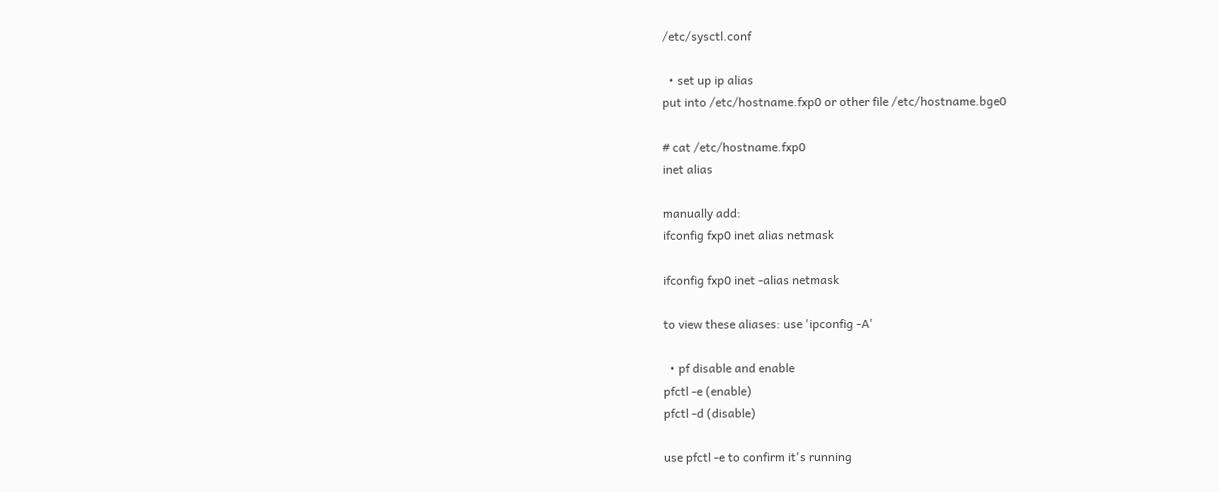/etc/sysctl.conf

  • set up ip alias
put into /etc/hostname.fxp0 or other file /etc/hostname.bge0

# cat /etc/hostname.fxp0
inet alias

manually add:
ifconfig fxp0 inet alias netmask

ifconfig fxp0 inet -alias netmask

to view these aliases: use 'ipconfig -A'

  • pf disable and enable
pfctl -e (enable)
pfctl -d (disable)

use pfctl -e to confirm it's running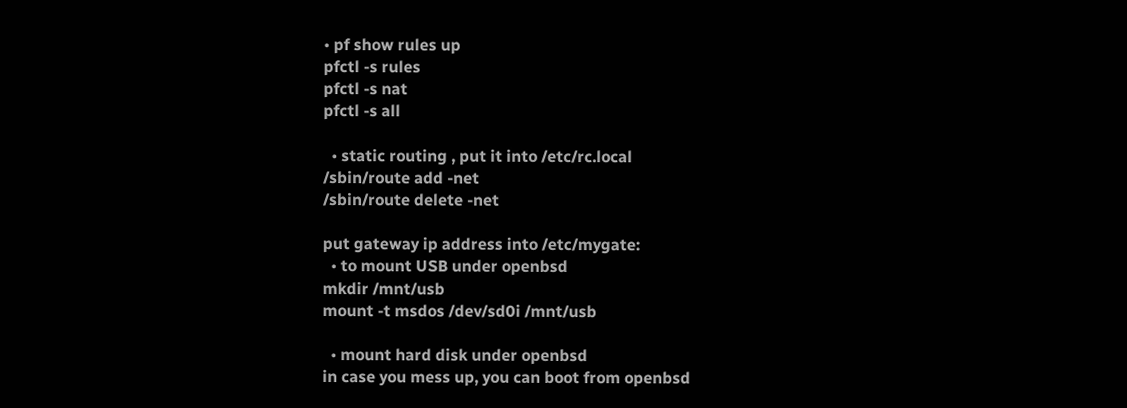• pf show rules up
pfctl -s rules
pfctl -s nat
pfctl -s all

  • static routing , put it into /etc/rc.local
/sbin/route add -net
/sbin/route delete -net

put gateway ip address into /etc/mygate:
  • to mount USB under openbsd
mkdir /mnt/usb
mount -t msdos /dev/sd0i /mnt/usb

  • mount hard disk under openbsd
in case you mess up, you can boot from openbsd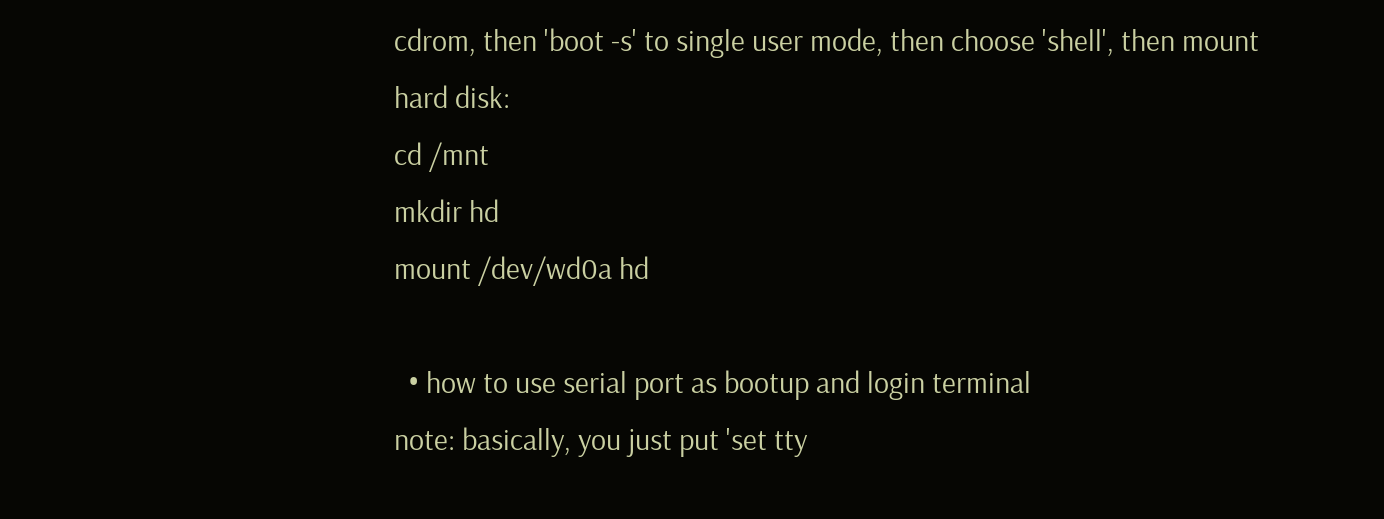cdrom, then 'boot -s' to single user mode, then choose 'shell', then mount hard disk:
cd /mnt
mkdir hd
mount /dev/wd0a hd

  • how to use serial port as bootup and login terminal
note: basically, you just put 'set tty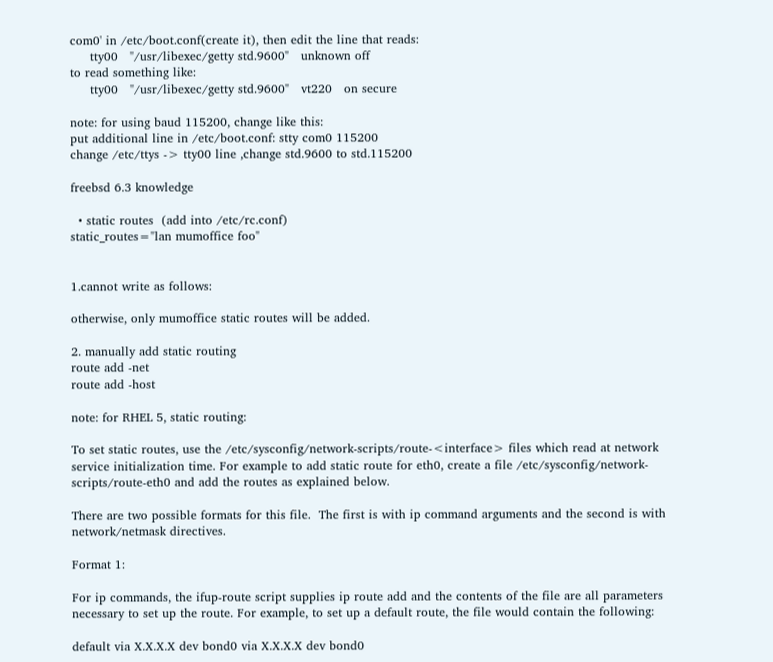com0' in /etc/boot.conf(create it), then edit the line that reads:
     tty00   "/usr/libexec/getty std.9600"   unknown off
to read something like:
     tty00   "/usr/libexec/getty std.9600"   vt220   on secure

note: for using baud 115200, change like this:
put additional line in /etc/boot.conf: stty com0 115200
change /etc/ttys -> tty00 line ,change std.9600 to std.115200

freebsd 6.3 knowledge

  • static routes  (add into /etc/rc.conf)
static_routes="lan mumoffice foo"


1.cannot write as follows:

otherwise, only mumoffice static routes will be added.

2. manually add static routing
route add -net
route add -host

note: for RHEL 5, static routing:

To set static routes, use the /etc/sysconfig/network-scripts/route-<interface> files which read at network service initialization time. For example to add static route for eth0, create a file /etc/sysconfig/network-scripts/route-eth0 and add the routes as explained below.

There are two possible formats for this file.  The first is with ip command arguments and the second is with  network/netmask directives.

Format 1:

For ip commands, the ifup-route script supplies ip route add and the contents of the file are all parameters necessary to set up the route. For example, to set up a default route, the file would contain the following:

default via X.X.X.X dev bond0 via X.X.X.X dev bond0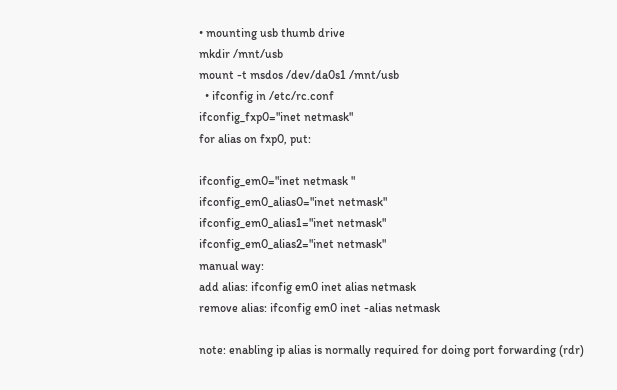• mounting usb thumb drive
mkdir /mnt/usb
mount -t msdos /dev/da0s1 /mnt/usb
  • ifconfig in /etc/rc.conf
ifconfig_fxp0="inet netmask"
for alias on fxp0, put:

ifconfig_em0="inet netmask "
ifconfig_em0_alias0="inet netmask"
ifconfig_em0_alias1="inet netmask"
ifconfig_em0_alias2="inet netmask"
manual way:
add alias: ifconfig em0 inet alias netmask
remove alias: ifconfig em0 inet -alias netmask

note: enabling ip alias is normally required for doing port forwarding (rdr)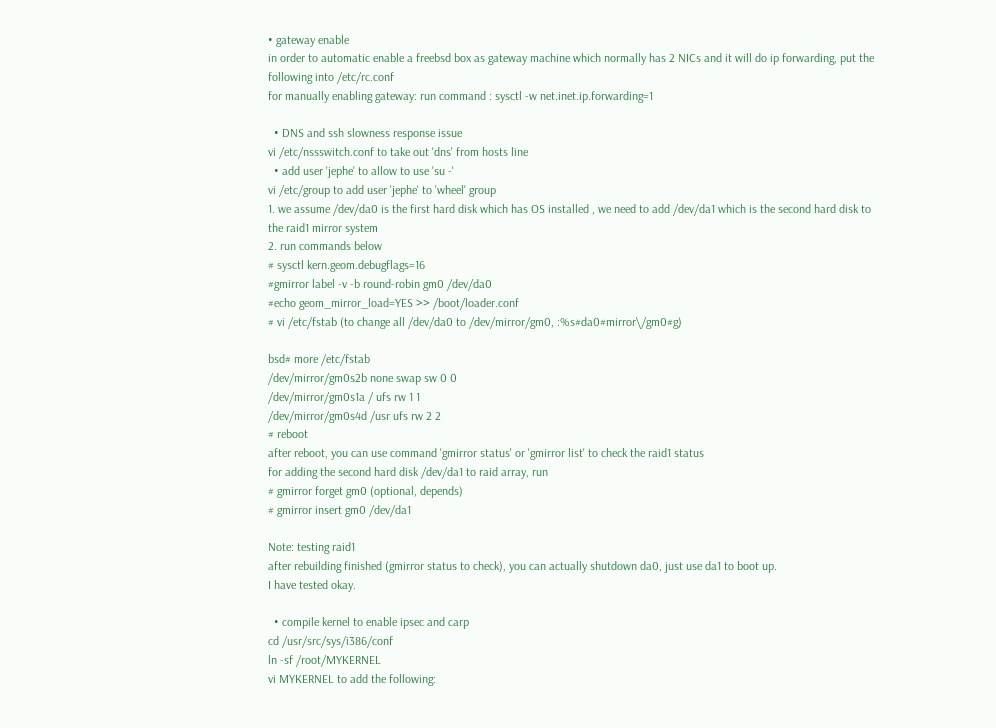• gateway enable
in order to automatic enable a freebsd box as gateway machine which normally has 2 NICs and it will do ip forwarding, put the following into /etc/rc.conf
for manually enabling gateway: run command : sysctl -w net.inet.ip.forwarding=1

  • DNS and ssh slowness response issue
vi /etc/nssswitch.conf to take out 'dns' from hosts line
  • add user 'jephe' to allow to use 'su -'
vi /etc/group to add user 'jephe' to 'wheel' group
1. we assume /dev/da0 is the first hard disk which has OS installed , we need to add /dev/da1 which is the second hard disk to the raid1 mirror system
2. run commands below
# sysctl kern.geom.debugflags=16
#gmirror label -v -b round-robin gm0 /dev/da0
#echo geom_mirror_load=YES >> /boot/loader.conf
# vi /etc/fstab (to change all /dev/da0 to /dev/mirror/gm0, :%s#da0#mirror\/gm0#g)

bsd# more /etc/fstab
/dev/mirror/gm0s2b none swap sw 0 0
/dev/mirror/gm0s1a / ufs rw 1 1
/dev/mirror/gm0s4d /usr ufs rw 2 2
# reboot
after reboot, you can use command 'gmirror status' or 'gmirror list' to check the raid1 status
for adding the second hard disk /dev/da1 to raid array, run
# gmirror forget gm0 (optional, depends)
# gmirror insert gm0 /dev/da1

Note: testing raid1
after rebuilding finished (gmirror status to check), you can actually shutdown da0, just use da1 to boot up.
I have tested okay.

  • compile kernel to enable ipsec and carp
cd /usr/src/sys/i386/conf
ln -sf /root/MYKERNEL
vi MYKERNEL to add the following: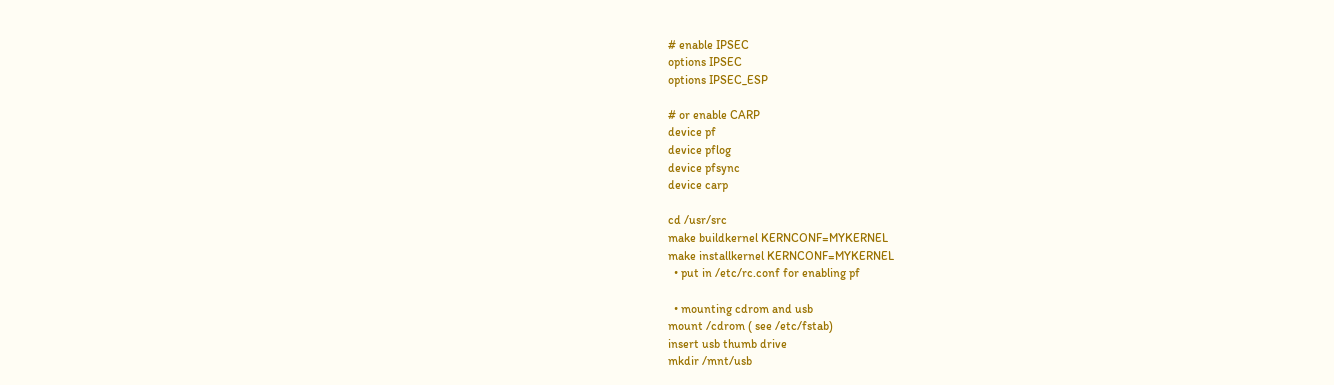# enable IPSEC
options IPSEC
options IPSEC_ESP

# or enable CARP
device pf
device pflog
device pfsync
device carp

cd /usr/src
make buildkernel KERNCONF=MYKERNEL
make installkernel KERNCONF=MYKERNEL
  • put in /etc/rc.conf for enabling pf

  • mounting cdrom and usb
mount /cdrom ( see /etc/fstab)
insert usb thumb drive
mkdir /mnt/usb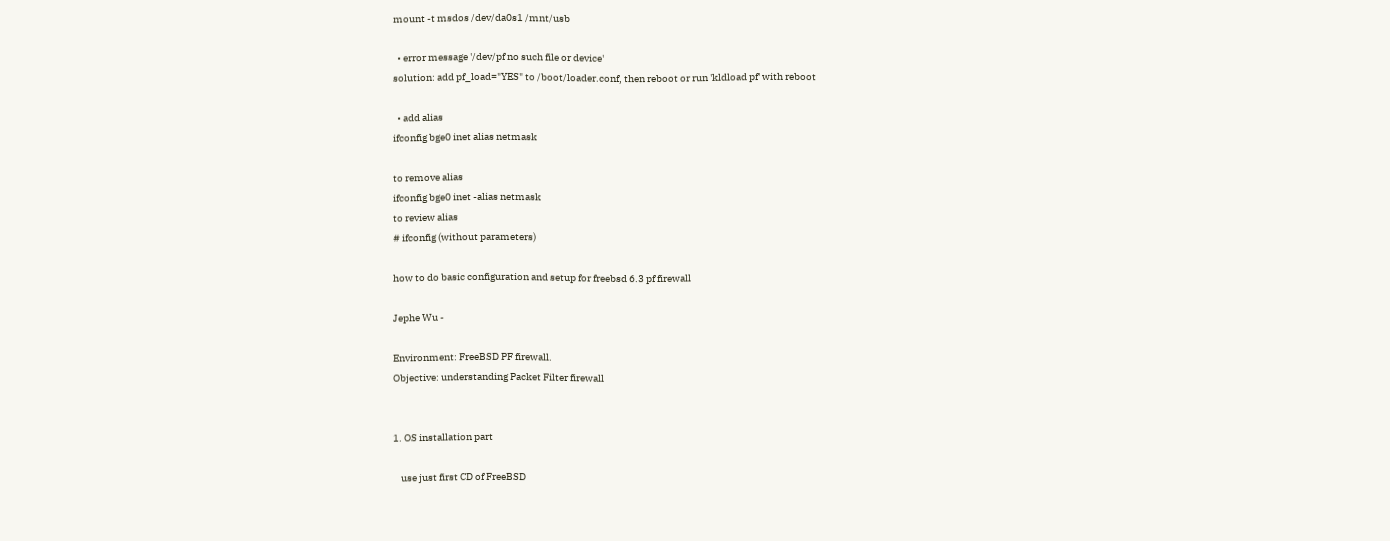mount -t msdos /dev/da0s1 /mnt/usb

  • error message '/dev/pf no such file or device'
solution: add pf_load="YES" to /boot/loader.conf, then reboot or run 'kldload pf' with reboot

  • add alias
ifconfig bge0 inet alias netmask

to remove alias
ifconfig bge0 inet -alias netmask
to review alias
# ifconfig (without parameters)

how to do basic configuration and setup for freebsd 6.3 pf firewall

Jephe Wu -

Environment: FreeBSD PF firewall.
Objective: understanding Packet Filter firewall


1. OS installation part

    use just first CD of FreeBSD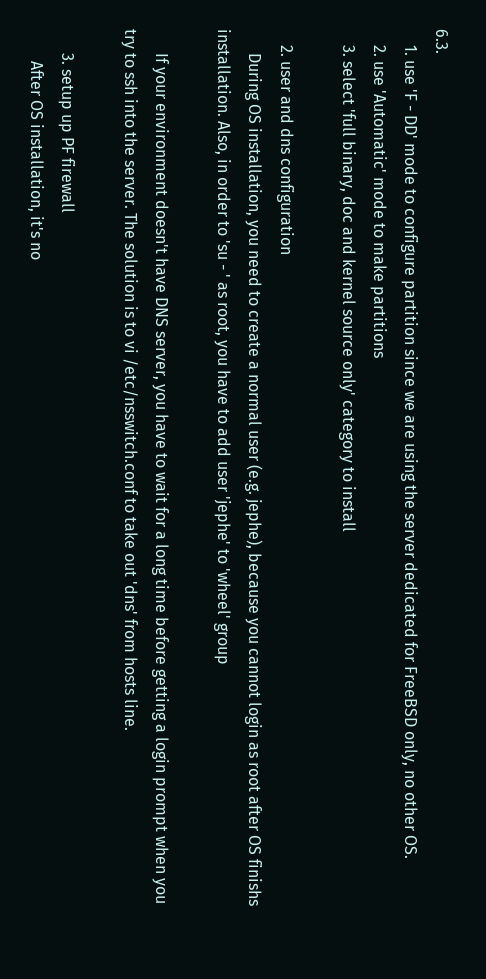6.3.
    1. use 'F - DD' mode to configure partition since we are using the server dedicated for FreeBSD only, no other OS.
    2. use 'Automatic' mode to make partitions
    3. select 'full binary, doc and kernel source only' category to install

    2. user and dns configuration
      During OS installation, you need to create a normal user (e.g. jephe), because you cannot login as root after OS finishs installation. Also, in order to 'su - ' as root, you have to add user 'jephe' to 'wheel' group

      If your environment doesn't have DNS server, you have to wait for a long time before getting a login prompt when you try to ssh into the server. The solution is to vi /etc/nsswitch.conf to take out 'dns' from hosts line.

      3. setup up PF firewall
        After OS installation, it's no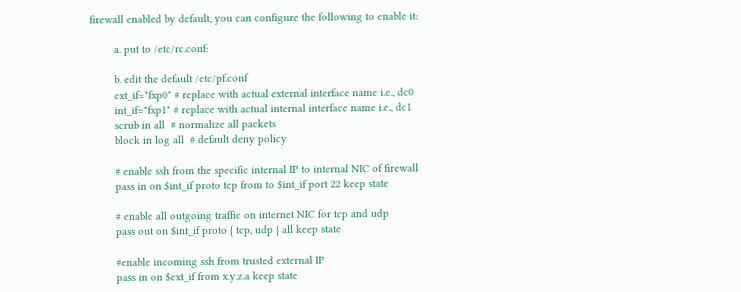firewall enabled by default, you can configure the following to enable it:

        a. put to /etc/rc.conf:

        b. edit the default /etc/pf.conf
        ext_if="fxp0" # replace with actual external interface name i.e., dc0
        int_if="fxp1" # replace with actual internal interface name i.e., dc1
        scrub in all  # normalize all packets
        block in log all  # default deny policy

        # enable ssh from the specific internal IP to internal NIC of firewall
        pass in on $int_if proto tcp from to $int_if port 22 keep state

        # enable all outgoing traffic on internet NIC for tcp and udp
        pass out on $int_if proto { tcp, udp } all keep state

        #enable incoming ssh from trusted external IP
        pass in on $ext_if from x.y.z.a keep state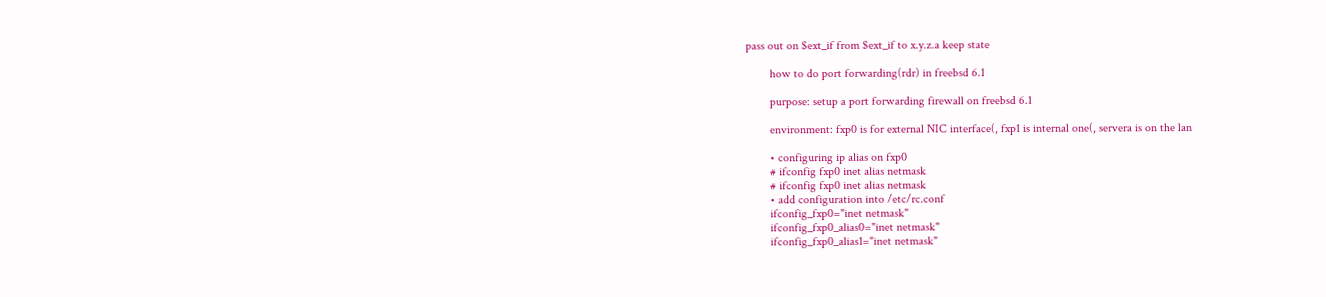pass out on $ext_if from $ext_if to x.y.z.a keep state

        how to do port forwarding(rdr) in freebsd 6.1

        purpose: setup a port forwarding firewall on freebsd 6.1

        environment: fxp0 is for external NIC interface(, fxp1 is internal one(, servera is on the lan

        • configuring ip alias on fxp0
        # ifconfig fxp0 inet alias netmask
        # ifconfig fxp0 inet alias netmask
        • add configuration into /etc/rc.conf
        ifconfig_fxp0="inet netmask"
        ifconfig_fxp0_alias0="inet netmask"
        ifconfig_fxp0_alias1="inet netmask"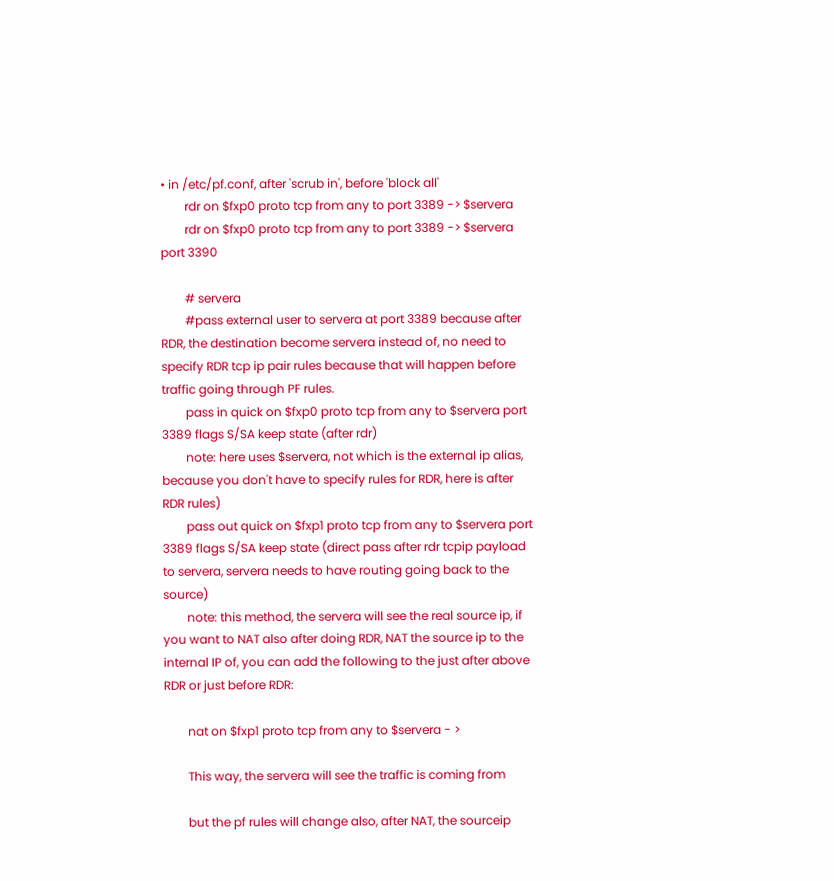• in /etc/pf.conf, after 'scrub in', before 'block all'
        rdr on $fxp0 proto tcp from any to port 3389 -> $servera
        rdr on $fxp0 proto tcp from any to port 3389 -> $servera port 3390

        # servera
        #pass external user to servera at port 3389 because after RDR, the destination become servera instead of, no need to specify RDR tcp ip pair rules because that will happen before traffic going through PF rules.
        pass in quick on $fxp0 proto tcp from any to $servera port 3389 flags S/SA keep state (after rdr)
        note: here uses $servera, not which is the external ip alias, because you don't have to specify rules for RDR, here is after RDR rules)
        pass out quick on $fxp1 proto tcp from any to $servera port 3389 flags S/SA keep state (direct pass after rdr tcpip payload to servera, servera needs to have routing going back to the source)
        note: this method, the servera will see the real source ip, if you want to NAT also after doing RDR, NAT the source ip to the internal IP of, you can add the following to the just after above RDR or just before RDR:

        nat on $fxp1 proto tcp from any to $servera - >

        This way, the servera will see the traffic is coming from

        but the pf rules will change also, after NAT, the sourceip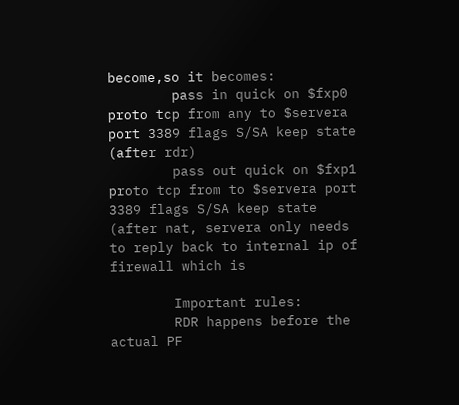become,so it becomes:
        pass in quick on $fxp0 proto tcp from any to $servera port 3389 flags S/SA keep state (after rdr)
        pass out quick on $fxp1 proto tcp from to $servera port 3389 flags S/SA keep state (after nat, servera only needs to reply back to internal ip of firewall which is

        Important rules:
        RDR happens before the actual PF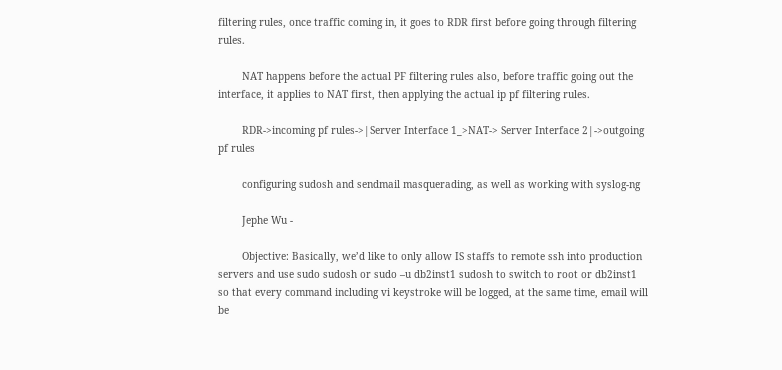filtering rules, once traffic coming in, it goes to RDR first before going through filtering rules.

        NAT happens before the actual PF filtering rules also, before traffic going out the interface, it applies to NAT first, then applying the actual ip pf filtering rules.

        RDR->incoming pf rules->|Server Interface 1_>NAT-> Server Interface 2|->outgoing pf rules

        configuring sudosh and sendmail masquerading, as well as working with syslog-ng

        Jephe Wu -

        Objective: Basically, we’d like to only allow IS staffs to remote ssh into production servers and use sudo sudosh or sudo –u db2inst1 sudosh to switch to root or db2inst1 so that every command including vi keystroke will be logged, at the same time, email will be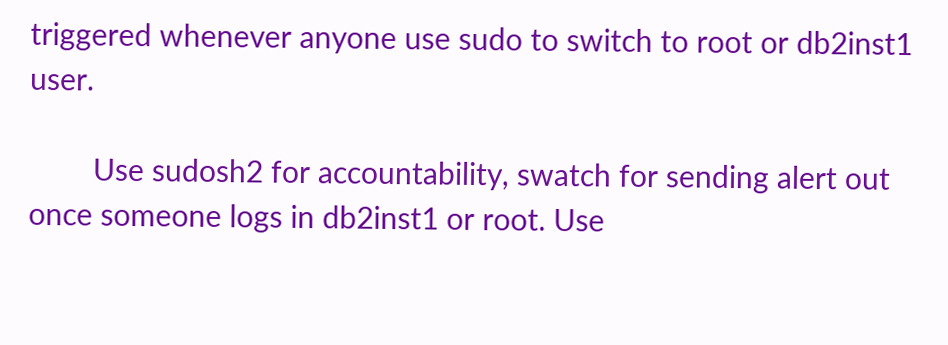triggered whenever anyone use sudo to switch to root or db2inst1 user.

        Use sudosh2 for accountability, swatch for sending alert out once someone logs in db2inst1 or root. Use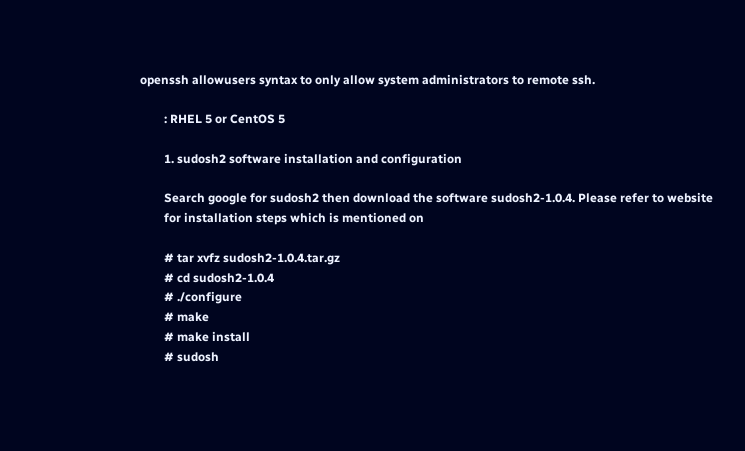openssh allowusers syntax to only allow system administrators to remote ssh.

        : RHEL 5 or CentOS 5

        1. sudosh2 software installation and configuration

        Search google for sudosh2 then download the software sudosh2-1.0.4. Please refer to website
        for installation steps which is mentioned on

        # tar xvfz sudosh2-1.0.4.tar.gz
        # cd sudosh2-1.0.4
        # ./configure
        # make
        # make install
        # sudosh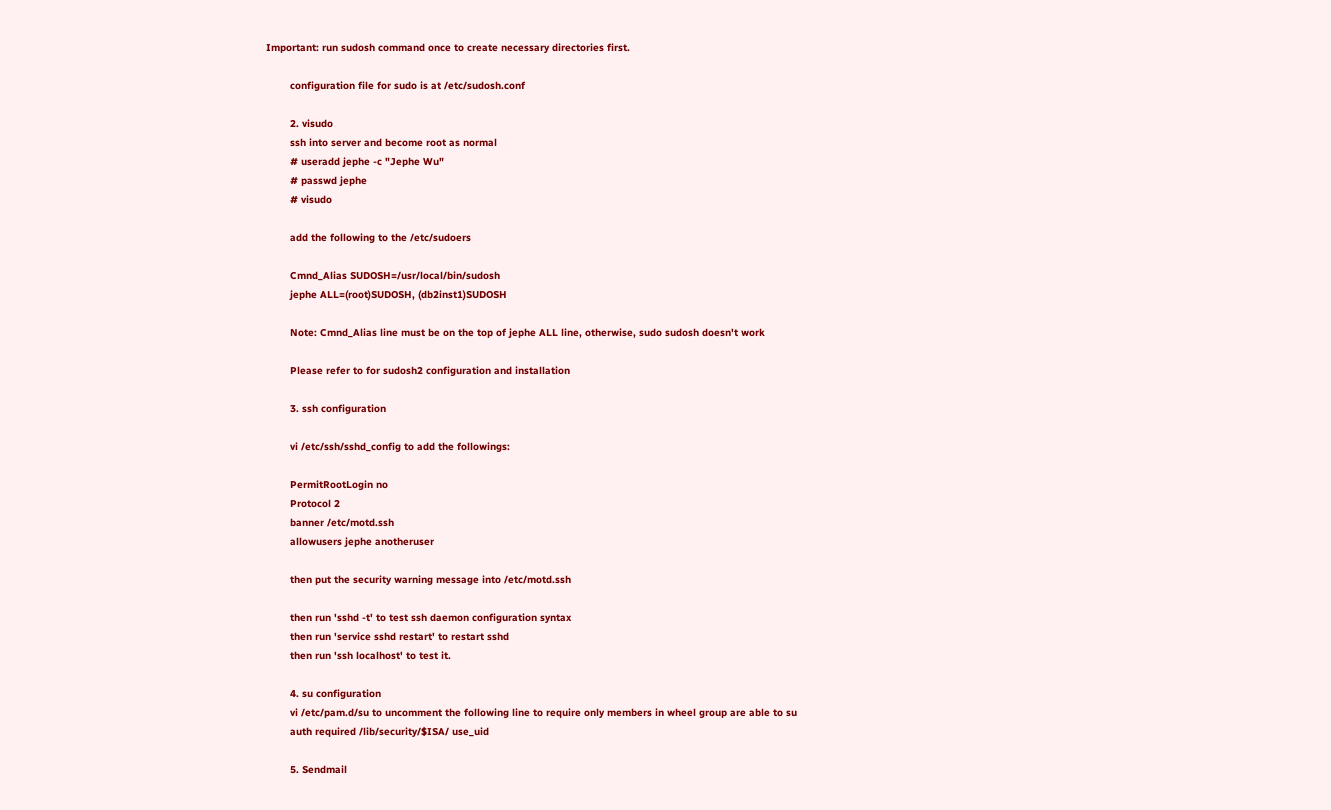Important: run sudosh command once to create necessary directories first.

        configuration file for sudo is at /etc/sudosh.conf

        2. visudo
        ssh into server and become root as normal
        # useradd jephe -c "Jephe Wu"
        # passwd jephe
        # visudo

        add the following to the /etc/sudoers

        Cmnd_Alias SUDOSH=/usr/local/bin/sudosh
        jephe ALL=(root)SUDOSH, (db2inst1)SUDOSH

        Note: Cmnd_Alias line must be on the top of jephe ALL line, otherwise, sudo sudosh doesn't work

        Please refer to for sudosh2 configuration and installation

        3. ssh configuration

        vi /etc/ssh/sshd_config to add the followings:

        PermitRootLogin no
        Protocol 2
        banner /etc/motd.ssh
        allowusers jephe anotheruser

        then put the security warning message into /etc/motd.ssh

        then run 'sshd -t' to test ssh daemon configuration syntax
        then run 'service sshd restart' to restart sshd
        then run 'ssh localhost' to test it.

        4. su configuration
        vi /etc/pam.d/su to uncomment the following line to require only members in wheel group are able to su
        auth required /lib/security/$ISA/ use_uid

        5. Sendmail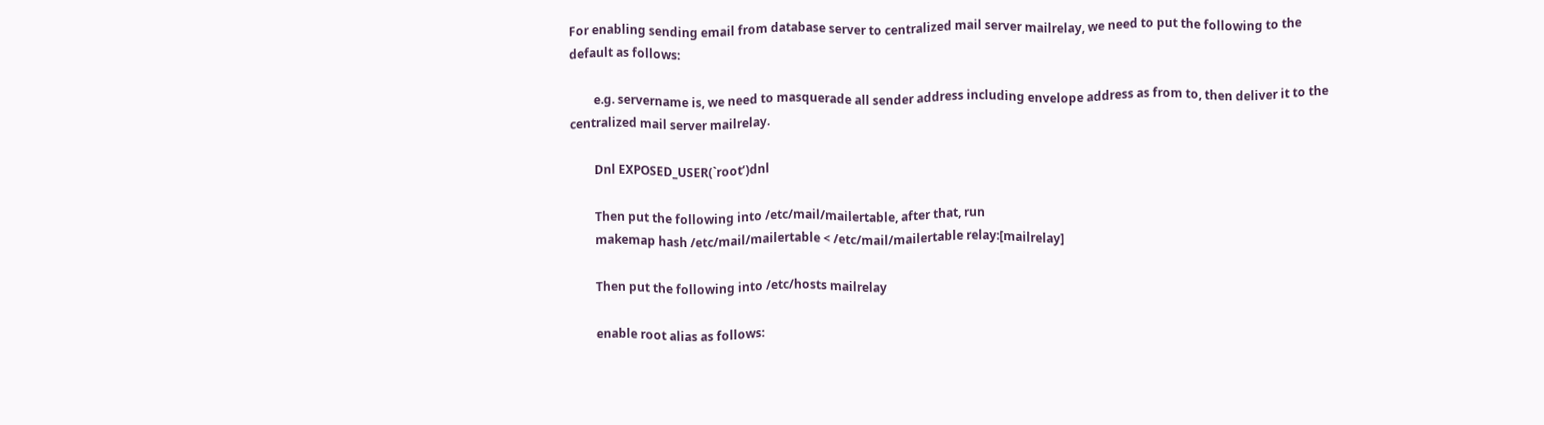For enabling sending email from database server to centralized mail server mailrelay, we need to put the following to the default as follows:

        e.g. servername is, we need to masquerade all sender address including envelope address as from to, then deliver it to the centralized mail server mailrelay.

        Dnl EXPOSED_USER(`root’)dnl

        Then put the following into /etc/mail/mailertable, after that, run
        makemap hash /etc/mail/mailertable < /etc/mail/mailertable relay:[mailrelay]

        Then put the following into /etc/hosts mailrelay

        enable root alias as follows: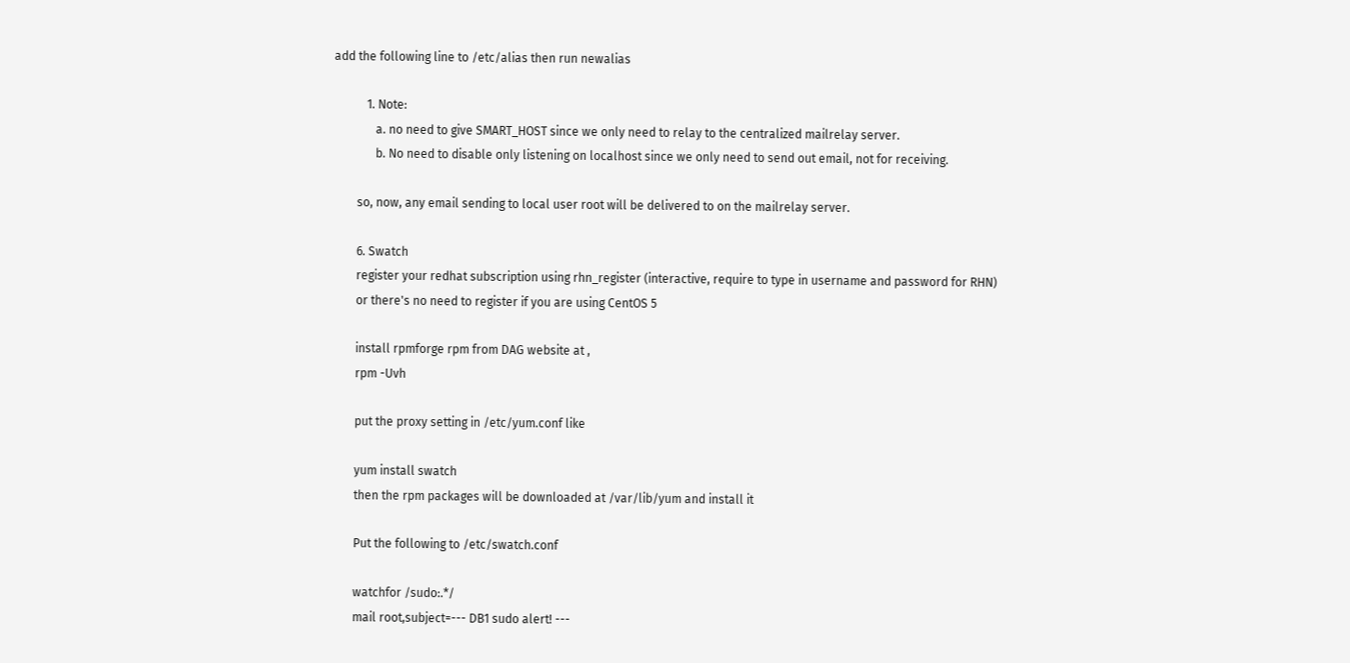add the following line to /etc/alias then run newalias

           1. Note:
              a. no need to give SMART_HOST since we only need to relay to the centralized mailrelay server.
              b. No need to disable only listening on localhost since we only need to send out email, not for receiving.

        so, now, any email sending to local user root will be delivered to on the mailrelay server.

        6. Swatch
        register your redhat subscription using rhn_register (interactive, require to type in username and password for RHN)
        or there's no need to register if you are using CentOS 5

        install rpmforge rpm from DAG website at ,
        rpm -Uvh

        put the proxy setting in /etc/yum.conf like

        yum install swatch
        then the rpm packages will be downloaded at /var/lib/yum and install it

        Put the following to /etc/swatch.conf

        watchfor /sudo:.*/
        mail root,subject=--- DB1 sudo alert! ---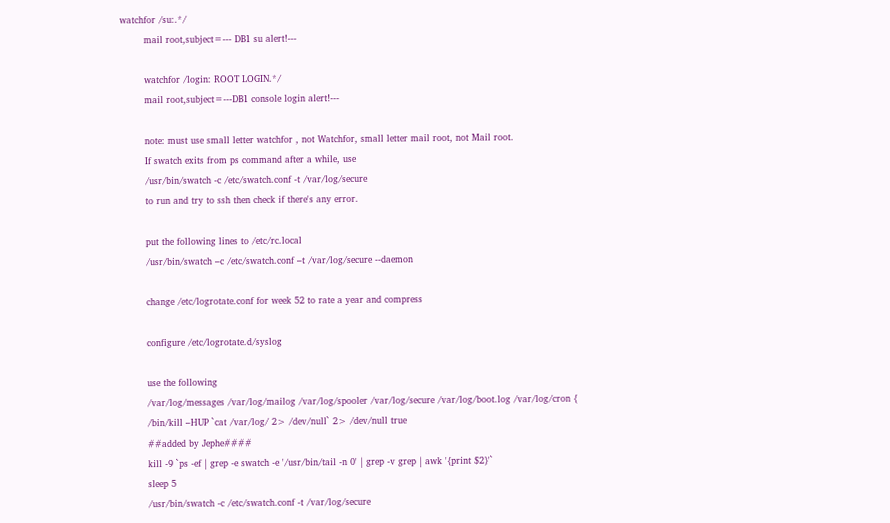watchfor /su:.*/
        mail root,subject=--- DB1 su alert!---

        watchfor /login: ROOT LOGIN.*/
        mail root,subject=---DB1 console login alert!---

        note: must use small letter watchfor , not Watchfor, small letter mail root, not Mail root.
        If swatch exits from ps command after a while, use
        /usr/bin/swatch -c /etc/swatch.conf -t /var/log/secure
        to run and try to ssh then check if there's any error.

        put the following lines to /etc/rc.local
        /usr/bin/swatch –c /etc/swatch.conf –t /var/log/secure --daemon

        change /etc/logrotate.conf for week 52 to rate a year and compress

        configure /etc/logrotate.d/syslog

        use the following
        /var/log/messages /var/log/mailog /var/log/spooler /var/log/secure /var/log/boot.log /var/log/cron {
        /bin/kill –HUP `cat /var/log/ 2> /dev/null` 2> /dev/null true
        ##added by Jephe####
        kill -9 `ps -ef | grep -e swatch -e '/usr/bin/tail -n 0' | grep -v grep | awk '{print $2}'`
        sleep 5
        /usr/bin/swatch -c /etc/swatch.conf -t /var/log/secure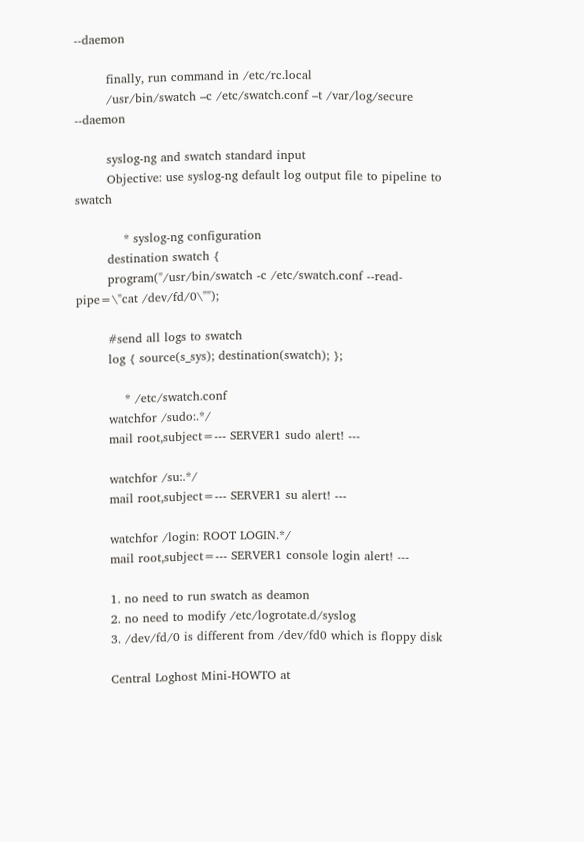--daemon

        finally, run command in /etc/rc.local
        /usr/bin/swatch –c /etc/swatch.conf –t /var/log/secure --daemon

        syslog-ng and swatch standard input
        Objective: use syslog-ng default log output file to pipeline to swatch

            * syslog-ng configuration
        destination swatch {
        program("/usr/bin/swatch -c /etc/swatch.conf --read-pipe=\"cat /dev/fd/0\"");

        #send all logs to swatch
        log { source(s_sys); destination(swatch); };

            * /etc/swatch.conf
        watchfor /sudo:.*/
        mail root,subject=--- SERVER1 sudo alert! ---

        watchfor /su:.*/
        mail root,subject=--- SERVER1 su alert! ---

        watchfor /login: ROOT LOGIN.*/
        mail root,subject=--- SERVER1 console login alert! ---

        1. no need to run swatch as deamon
        2. no need to modify /etc/logrotate.d/syslog
        3. /dev/fd/0 is different from /dev/fd0 which is floppy disk

        Central Loghost Mini-HOWTO at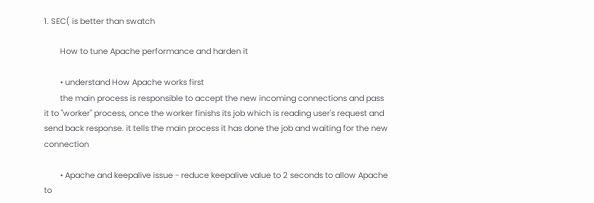1. SEC( is better than swatch

        How to tune Apache performance and harden it

        • understand How Apache works first
        the main process is responsible to accept the new incoming connections and pass it to "worker" process, once the worker finishs its job which is reading user's request and send back response. it tells the main process it has done the job and waiting for the new connection

        • Apache and keepalive issue - reduce keepalive value to 2 seconds to allow Apache to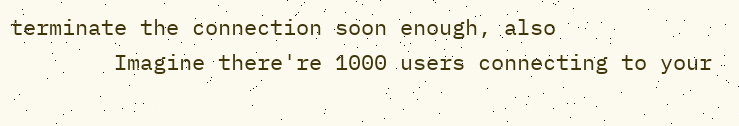terminate the connection soon enough, also
        Imagine there're 1000 users connecting to your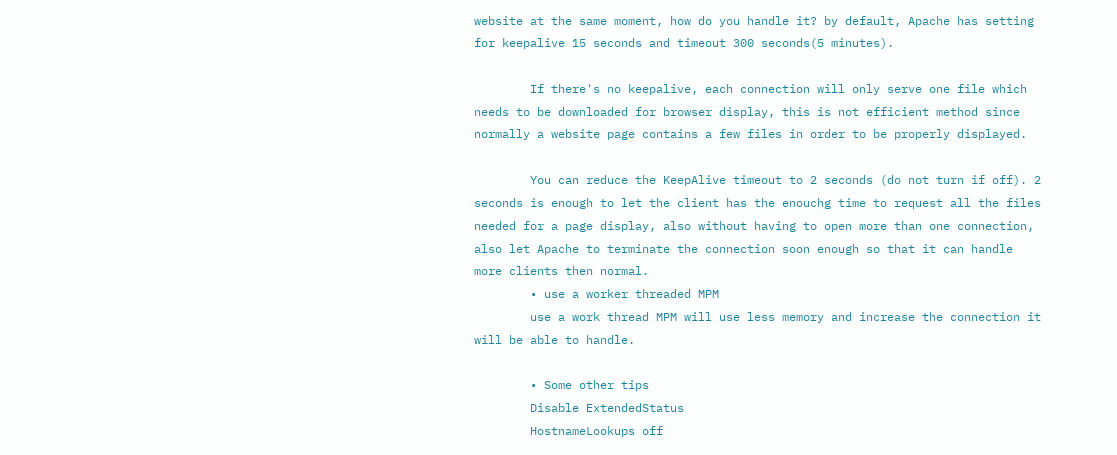website at the same moment, how do you handle it? by default, Apache has setting for keepalive 15 seconds and timeout 300 seconds(5 minutes).

        If there's no keepalive, each connection will only serve one file which needs to be downloaded for browser display, this is not efficient method since normally a website page contains a few files in order to be properly displayed.

        You can reduce the KeepAlive timeout to 2 seconds (do not turn if off). 2 seconds is enough to let the client has the enouchg time to request all the files needed for a page display, also without having to open more than one connection, also let Apache to terminate the connection soon enough so that it can handle more clients then normal.
        • use a worker threaded MPM
        use a work thread MPM will use less memory and increase the connection it will be able to handle.

        • Some other tips
        Disable ExtendedStatus
        HostnameLookups off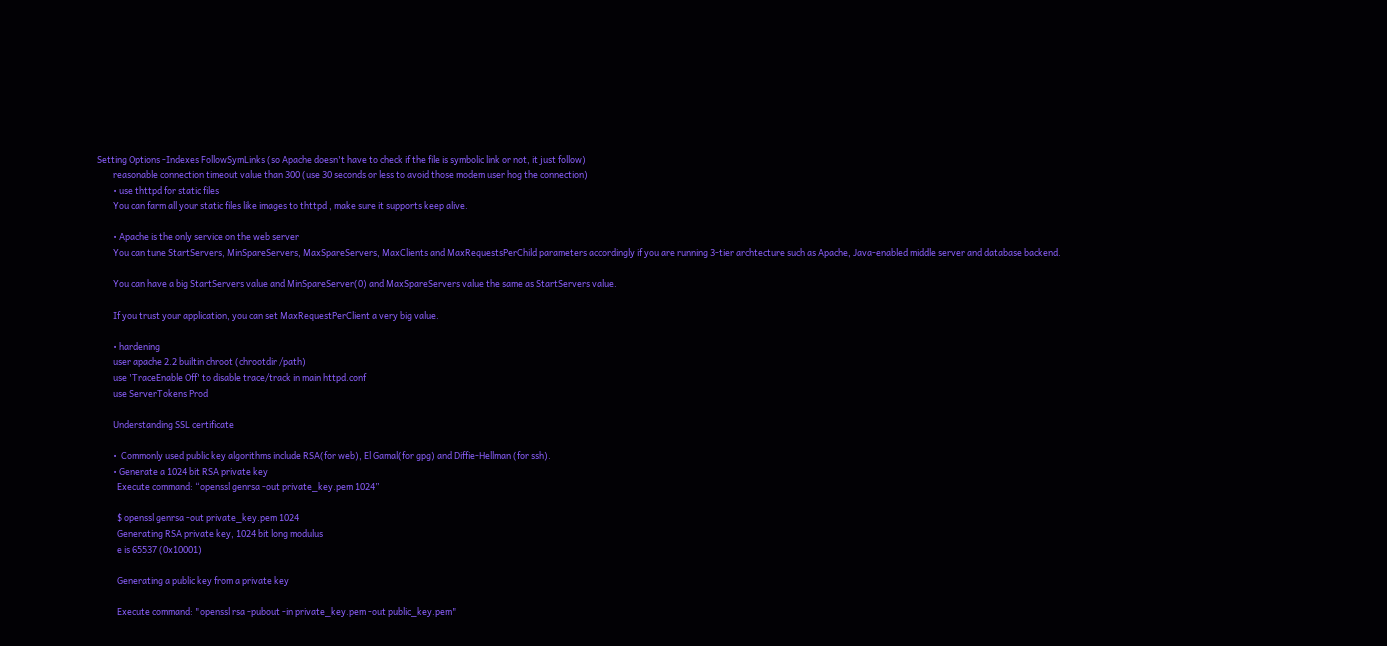Setting Options -Indexes FollowSymLinks (so Apache doesn't have to check if the file is symbolic link or not, it just follow)
        reasonable connection timeout value than 300 (use 30 seconds or less to avoid those modem user hog the connection)
        • use thttpd for static files
        You can farm all your static files like images to thttpd , make sure it supports keep alive.

        • Apache is the only service on the web server
        You can tune StartServers, MinSpareServers, MaxSpareServers, MaxClients and MaxRequestsPerChild parameters accordingly if you are running 3-tier archtecture such as Apache, Java-enabled middle server and database backend.

        You can have a big StartServers value and MinSpareServer(0) and MaxSpareServers value the same as StartServers value.

        If you trust your application, you can set MaxRequestPerClient a very big value.

        • hardening
        user apache 2.2 builtin chroot (chrootdir /path)
        use 'TraceEnable Off' to disable trace/track in main httpd.conf
        use ServerTokens Prod

        Understanding SSL certificate

        •  Commonly used public key algorithms include RSA(for web), El Gamal(for gpg) and Diffie-Hellman (for ssh).
        • Generate a 1024 bit RSA private key
          Execute command: “openssl genrsa -out private_key.pem 1024”

          $ openssl genrsa -out private_key.pem 1024
          Generating RSA private key, 1024 bit long modulus
          e is 65537 (0x10001)

          Generating a public key from a private key

          Execute command: "openssl rsa -pubout -in private_key.pem -out public_key.pem"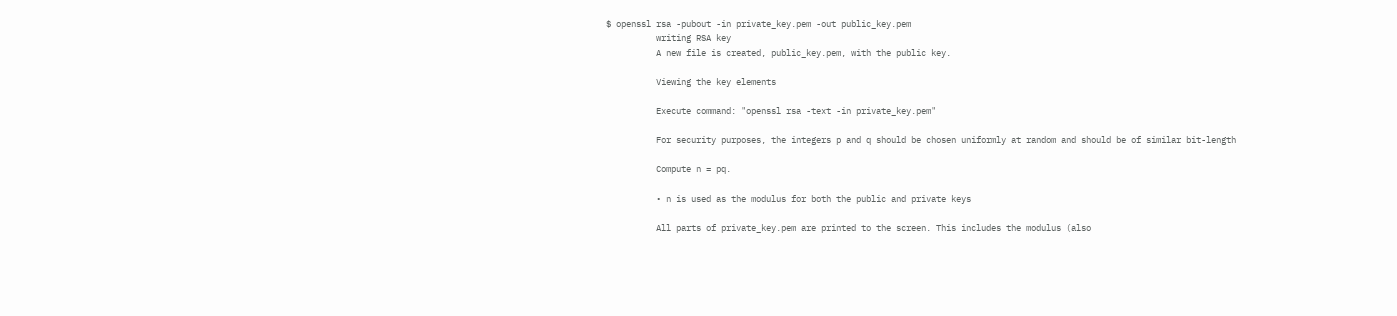$ openssl rsa -pubout -in private_key.pem -out public_key.pem
          writing RSA key
          A new file is created, public_key.pem, with the public key.

          Viewing the key elements

          Execute command: "openssl rsa -text -in private_key.pem"

          For security purposes, the integers p and q should be chosen uniformly at random and should be of similar bit-length

          Compute n = pq.

          • n is used as the modulus for both the public and private keys

          All parts of private_key.pem are printed to the screen. This includes the modulus (also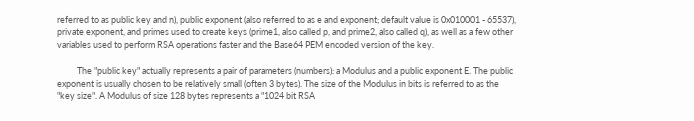referred to as public key and n), public exponent (also referred to as e and exponent; default value is 0x010001 - 65537), private exponent, and primes used to create keys (prime1, also called p, and prime2, also called q), as well as a few other variables used to perform RSA operations faster and the Base64 PEM encoded version of the key.

          The "public key" actually represents a pair of parameters (numbers): a Modulus and a public exponent E. The public exponent is usually chosen to be relatively small (often 3 bytes). The size of the Modulus in bits is referred to as the "key size". A Modulus of size 128 bytes represents a "1024 bit RSA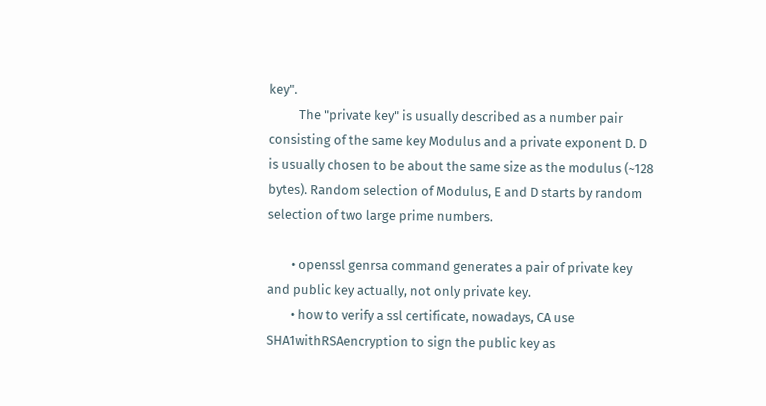key".
          The "private key" is usually described as a number pair consisting of the same key Modulus and a private exponent D. D is usually chosen to be about the same size as the modulus (~128 bytes). Random selection of Modulus, E and D starts by random selection of two large prime numbers.

        • openssl genrsa command generates a pair of private key and public key actually, not only private key.
        • how to verify a ssl certificate, nowadays, CA use SHA1withRSAencryption to sign the public key as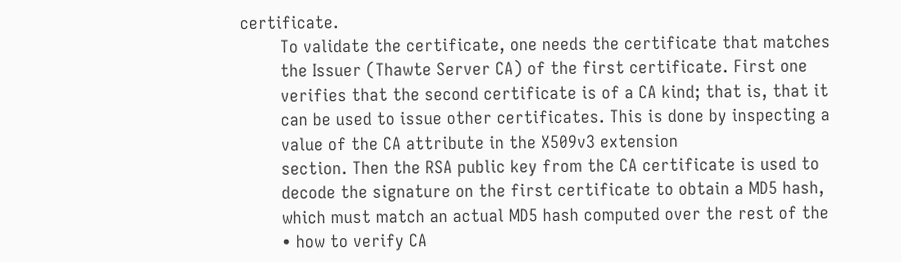certificate.
        To validate the certificate, one needs the certificate that matches
        the Issuer (Thawte Server CA) of the first certificate. First one
        verifies that the second certificate is of a CA kind; that is, that it
        can be used to issue other certificates. This is done by inspecting a
        value of the CA attribute in the X509v3 extension
        section. Then the RSA public key from the CA certificate is used to
        decode the signature on the first certificate to obtain a MD5 hash,
        which must match an actual MD5 hash computed over the rest of the
        • how to verify CA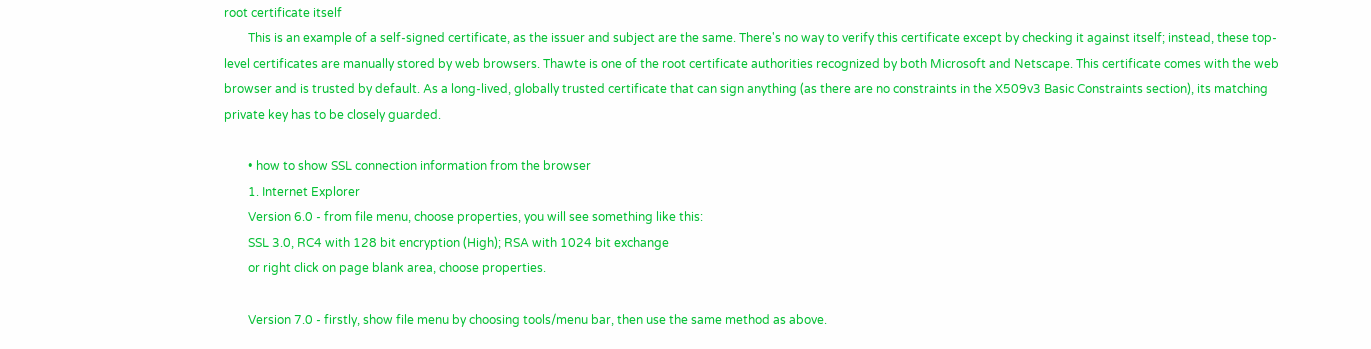root certificate itself
        This is an example of a self-signed certificate, as the issuer and subject are the same. There's no way to verify this certificate except by checking it against itself; instead, these top-level certificates are manually stored by web browsers. Thawte is one of the root certificate authorities recognized by both Microsoft and Netscape. This certificate comes with the web browser and is trusted by default. As a long-lived, globally trusted certificate that can sign anything (as there are no constraints in the X509v3 Basic Constraints section), its matching private key has to be closely guarded.

        • how to show SSL connection information from the browser
        1. Internet Explorer
        Version 6.0 - from file menu, choose properties, you will see something like this:
        SSL 3.0, RC4 with 128 bit encryption (High); RSA with 1024 bit exchange
        or right click on page blank area, choose properties.

        Version 7.0 - firstly, show file menu by choosing tools/menu bar, then use the same method as above.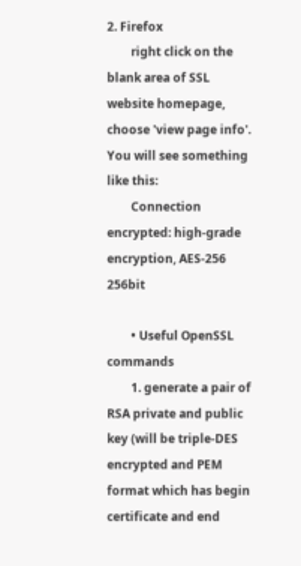2. Firefox
        right click on the blank area of SSL website homepage, choose 'view page info'. You will see something like this:
        Connection encrypted: high-grade encryption, AES-256 256bit

        • Useful OpenSSL commands
        1. generate a pair of RSA private and public key (will be triple-DES encrypted and PEM format which has begin certificate and end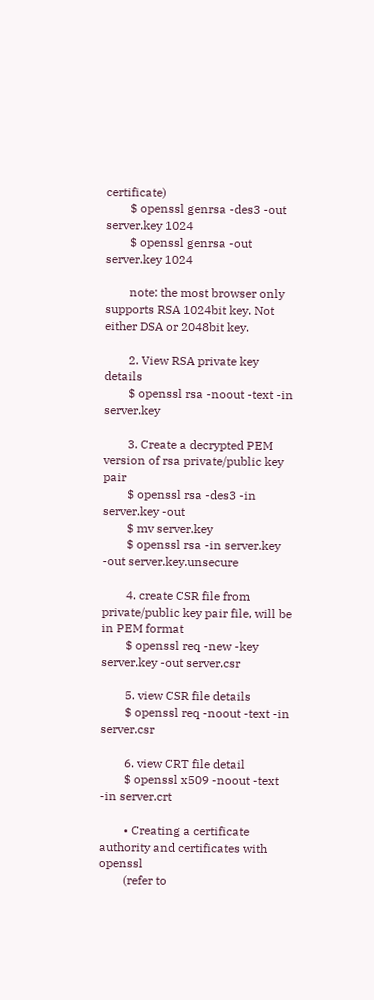certificate)
        $ openssl genrsa -des3 -out server.key 1024
        $ openssl genrsa -out server.key 1024

        note: the most browser only supports RSA 1024bit key. Not either DSA or 2048bit key.

        2. View RSA private key details
        $ openssl rsa -noout -text -in server.key

        3. Create a decrypted PEM version of rsa private/public key pair
        $ openssl rsa -des3 -in server.key -out
        $ mv server.key
        $ openssl rsa -in server.key -out server.key.unsecure

        4. create CSR file from private/public key pair file, will be in PEM format
        $ openssl req -new -key server.key -out server.csr

        5. view CSR file details
        $ openssl req -noout -text -in server.csr

        6. view CRT file detail
        $ openssl x509 -noout -text -in server.crt

        • Creating a certificate authority and certificates with openssl
        (refer to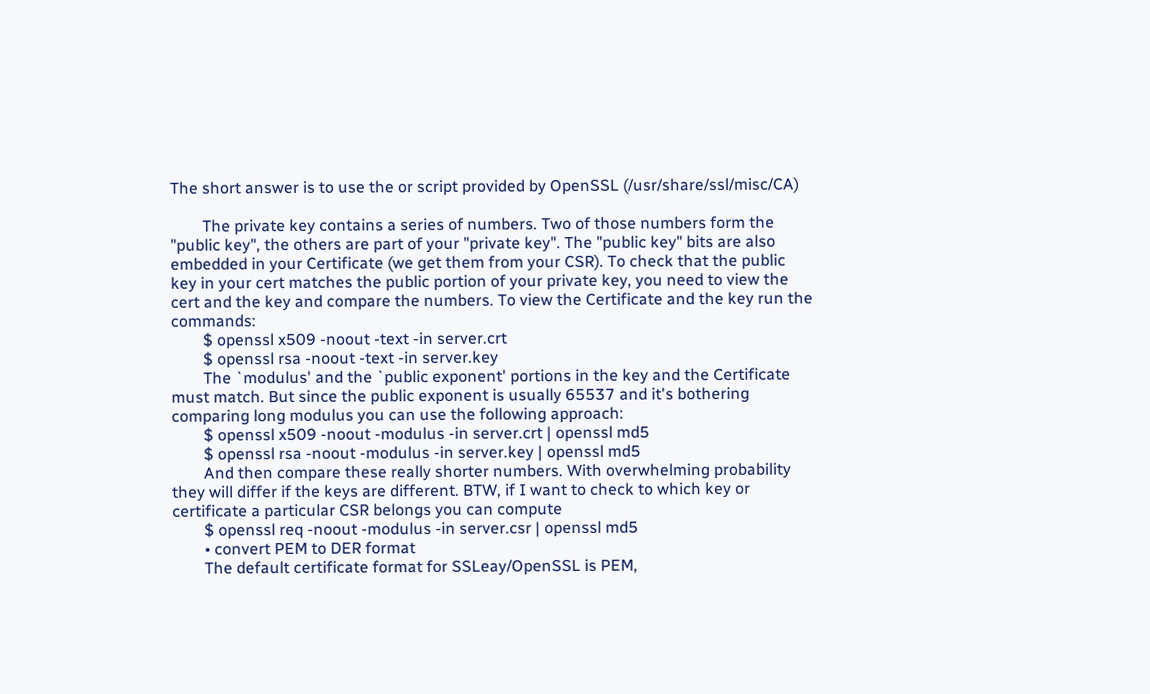The short answer is to use the or script provided by OpenSSL (/usr/share/ssl/misc/CA)

        The private key contains a series of numbers. Two of those numbers form the "public key", the others are part of your "private key". The "public key" bits are also embedded in your Certificate (we get them from your CSR). To check that the public key in your cert matches the public portion of your private key, you need to view the cert and the key and compare the numbers. To view the Certificate and the key run the commands:
        $ openssl x509 -noout -text -in server.crt
        $ openssl rsa -noout -text -in server.key
        The `modulus' and the `public exponent' portions in the key and the Certificate must match. But since the public exponent is usually 65537 and it's bothering comparing long modulus you can use the following approach:
        $ openssl x509 -noout -modulus -in server.crt | openssl md5
        $ openssl rsa -noout -modulus -in server.key | openssl md5
        And then compare these really shorter numbers. With overwhelming probability they will differ if the keys are different. BTW, if I want to check to which key or certificate a particular CSR belongs you can compute
        $ openssl req -noout -modulus -in server.csr | openssl md5
        • convert PEM to DER format
        The default certificate format for SSLeay/OpenSSL is PEM,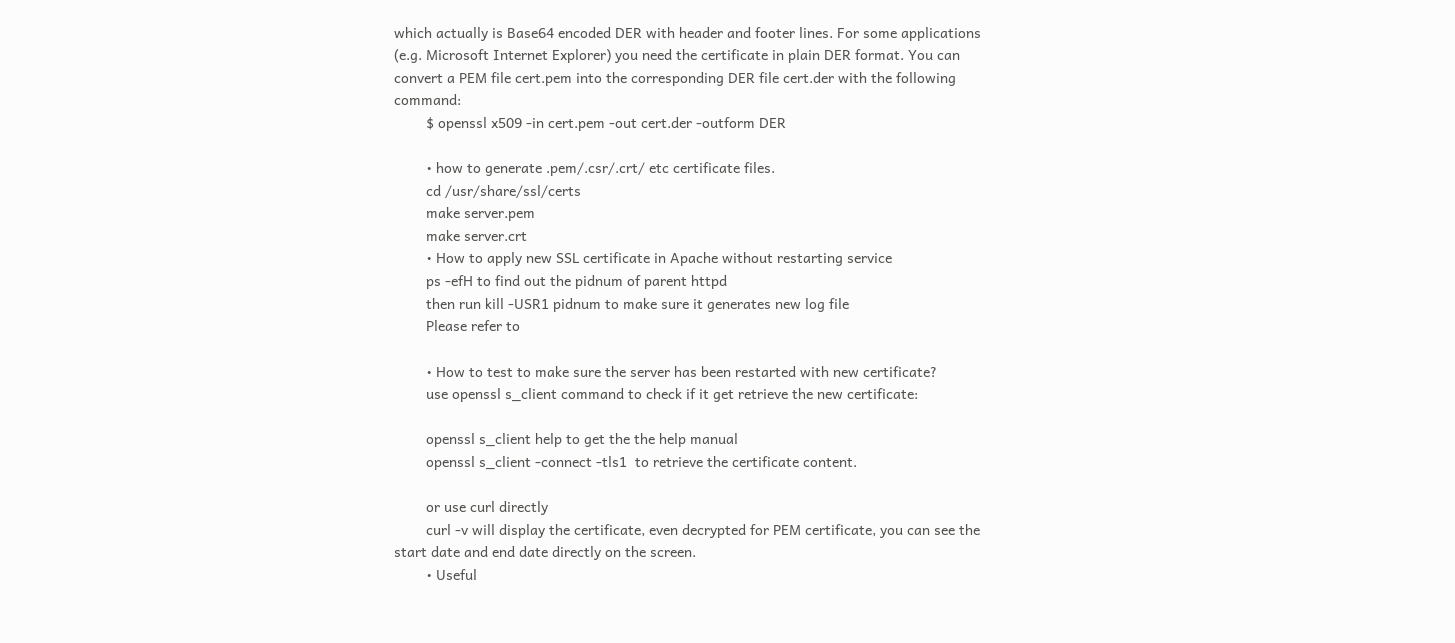which actually is Base64 encoded DER with header and footer lines. For some applications (e.g. Microsoft Internet Explorer) you need the certificate in plain DER format. You can convert a PEM file cert.pem into the corresponding DER file cert.der with the following command:
        $ openssl x509 -in cert.pem -out cert.der -outform DER

        • how to generate .pem/.csr/.crt/ etc certificate files.
        cd /usr/share/ssl/certs
        make server.pem
        make server.crt
        • How to apply new SSL certificate in Apache without restarting service
        ps -efH to find out the pidnum of parent httpd
        then run kill -USR1 pidnum to make sure it generates new log file
        Please refer to

        • How to test to make sure the server has been restarted with new certificate?
        use openssl s_client command to check if it get retrieve the new certificate:

        openssl s_client help to get the the help manual
        openssl s_client -connect -tls1  to retrieve the certificate content.

        or use curl directly
        curl -v will display the certificate, even decrypted for PEM certificate, you can see the start date and end date directly on the screen.
        • Useful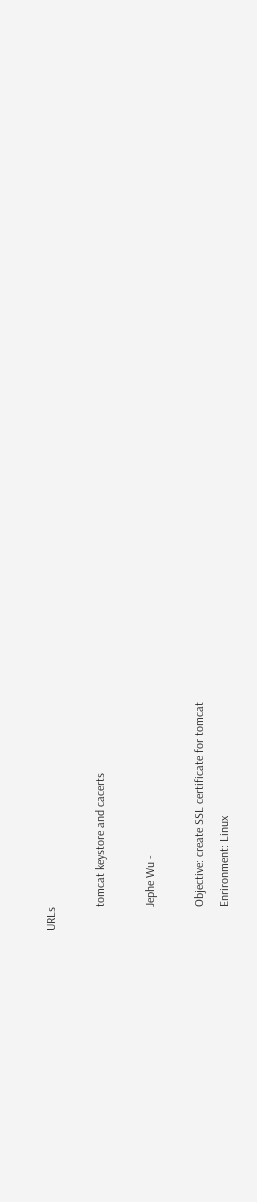URLs

        tomcat keystore and cacerts

        Jephe Wu -

        Objective: create SSL certificate for tomcat
        Enrironment: Linux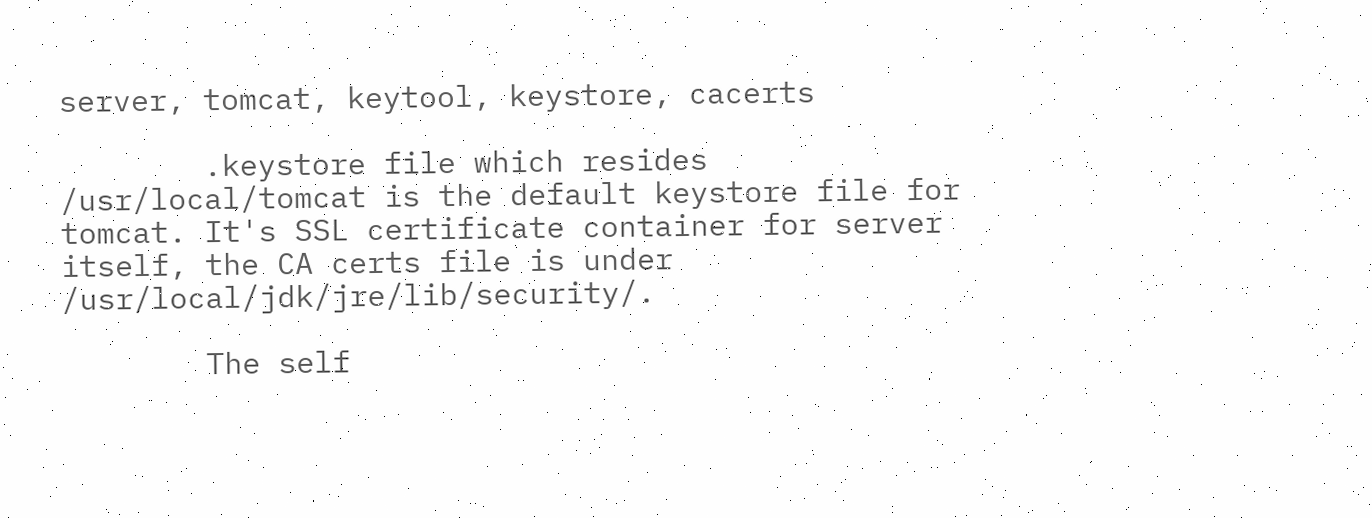server, tomcat, keytool, keystore, cacerts

        .keystore file which resides /usr/local/tomcat is the default keystore file for tomcat. It's SSL certificate container for server itself, the CA certs file is under /usr/local/jdk/jre/lib/security/.

        The self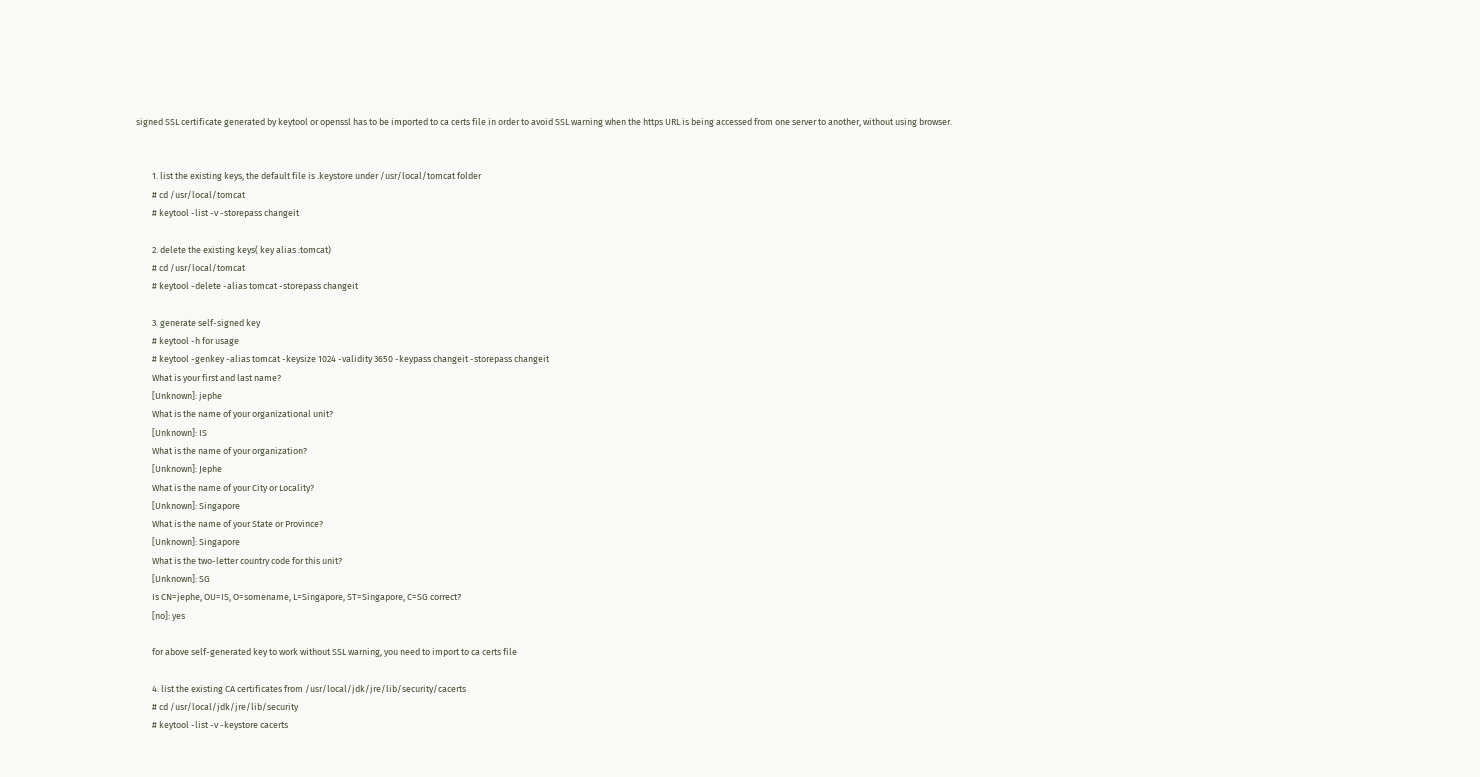signed SSL certificate generated by keytool or openssl has to be imported to ca certs file in order to avoid SSL warning when the https URL is being accessed from one server to another, without using browser.


        1. list the existing keys, the default file is .keystore under /usr/local/tomcat folder
        # cd /usr/local/tomcat
        # keytool -list -v -storepass changeit

        2. delete the existing keys( key alias :tomcat)
        # cd /usr/local/tomcat
        # keytool -delete -alias tomcat -storepass changeit

        3. generate self-signed key
        # keytool -h for usage
        # keytool -genkey -alias tomcat -keysize 1024 -validity 3650 -keypass changeit -storepass changeit
        What is your first and last name?
        [Unknown]: jephe
        What is the name of your organizational unit?
        [Unknown]: IS
        What is the name of your organization?
        [Unknown]: Jephe
        What is the name of your City or Locality?
        [Unknown]: Singapore
        What is the name of your State or Province?
        [Unknown]: Singapore
        What is the two-letter country code for this unit?
        [Unknown]: SG
        Is CN=jephe, OU=IS, O=somename, L=Singapore, ST=Singapore, C=SG correct?
        [no]: yes

        for above self-generated key to work without SSL warning, you need to import to ca certs file

        4. list the existing CA certificates from /usr/local/jdk/jre/lib/security/cacerts
        # cd /usr/local/jdk/jre/lib/security
        # keytool -list -v -keystore cacerts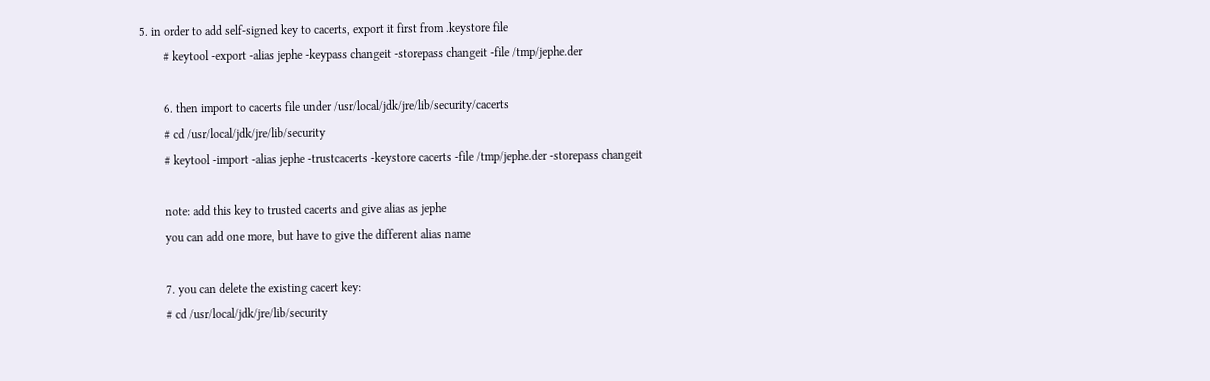5. in order to add self-signed key to cacerts, export it first from .keystore file
        # keytool -export -alias jephe -keypass changeit -storepass changeit -file /tmp/jephe.der

        6. then import to cacerts file under /usr/local/jdk/jre/lib/security/cacerts
        # cd /usr/local/jdk/jre/lib/security
        # keytool -import -alias jephe -trustcacerts -keystore cacerts -file /tmp/jephe.der -storepass changeit

        note: add this key to trusted cacerts and give alias as jephe
        you can add one more, but have to give the different alias name

        7. you can delete the existing cacert key:
        # cd /usr/local/jdk/jre/lib/security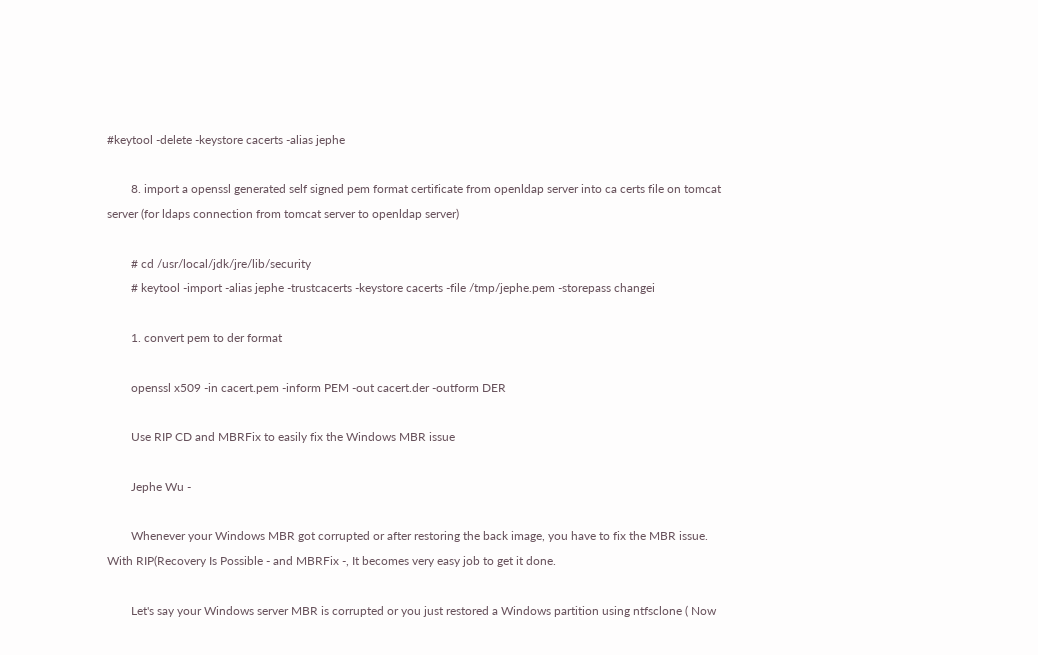#keytool -delete -keystore cacerts -alias jephe

        8. import a openssl generated self signed pem format certificate from openldap server into ca certs file on tomcat server (for ldaps connection from tomcat server to openldap server)

        # cd /usr/local/jdk/jre/lib/security
        # keytool -import -alias jephe -trustcacerts -keystore cacerts -file /tmp/jephe.pem -storepass changei

        1. convert pem to der format

        openssl x509 -in cacert.pem -inform PEM -out cacert.der -outform DER

        Use RIP CD and MBRFix to easily fix the Windows MBR issue

        Jephe Wu -

        Whenever your Windows MBR got corrupted or after restoring the back image, you have to fix the MBR issue. With RIP(Recovery Is Possible - and MBRFix -, It becomes very easy job to get it done.

        Let's say your Windows server MBR is corrupted or you just restored a Windows partition using ntfsclone ( Now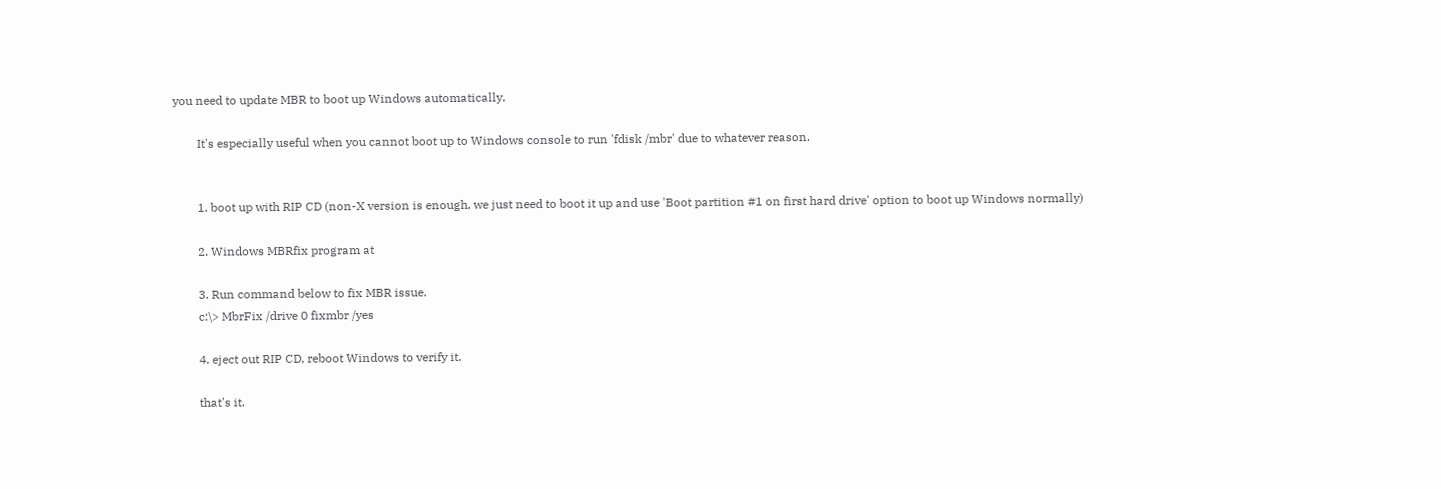you need to update MBR to boot up Windows automatically.

        It's especially useful when you cannot boot up to Windows console to run 'fdisk /mbr' due to whatever reason.


        1. boot up with RIP CD (non-X version is enough, we just need to boot it up and use 'Boot partition #1 on first hard drive' option to boot up Windows normally)

        2. Windows MBRfix program at

        3. Run command below to fix MBR issue.
        c:\> MbrFix /drive 0 fixmbr /yes

        4. eject out RIP CD, reboot Windows to verify it.

        that's it.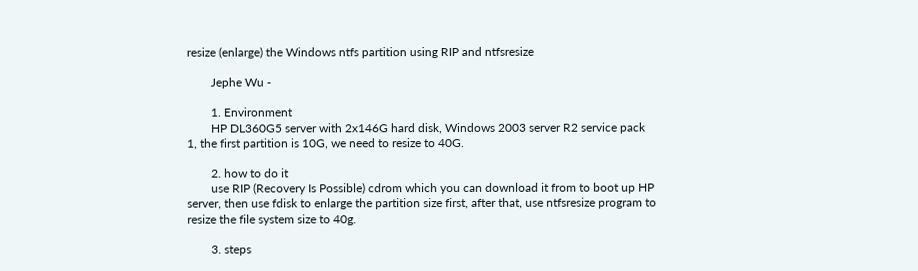resize (enlarge) the Windows ntfs partition using RIP and ntfsresize

        Jephe Wu -

        1. Environment
        HP DL360G5 server with 2x146G hard disk, Windows 2003 server R2 service pack 1, the first partition is 10G, we need to resize to 40G.

        2. how to do it
        use RIP (Recovery Is Possible) cdrom which you can download it from to boot up HP server, then use fdisk to enlarge the partition size first, after that, use ntfsresize program to resize the file system size to 40g.

        3. steps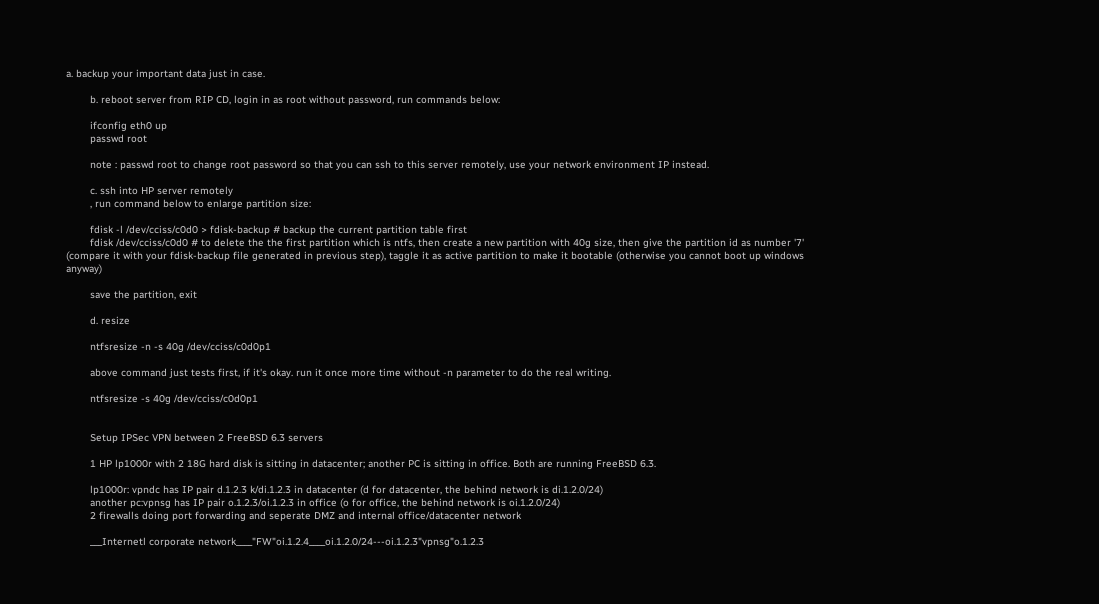a. backup your important data just in case.

        b. reboot server from RIP CD, login in as root without password, run commands below:

        ifconfig eth0 up
        passwd root

        note : passwd root to change root password so that you can ssh to this server remotely, use your network environment IP instead.

        c. ssh into HP server remotely
        , run command below to enlarge partition size:

        fdisk -l /dev/cciss/c0d0 > fdisk-backup # backup the current partition table first
        fdisk /dev/cciss/c0d0 # to delete the the first partition which is ntfs, then create a new partition with 40g size, then give the partition id as number '7' (compare it with your fdisk-backup file generated in previous step), taggle it as active partition to make it bootable (otherwise you cannot boot up windows anyway)

        save the partition, exit

        d. resize

        ntfsresize -n -s 40g /dev/cciss/c0d0p1

        above command just tests first, if it's okay. run it once more time without -n parameter to do the real writing.

        ntfsresize -s 40g /dev/cciss/c0d0p1


        Setup IPSec VPN between 2 FreeBSD 6.3 servers

        1 HP lp1000r with 2 18G hard disk is sitting in datacenter; another PC is sitting in office. Both are running FreeBSD 6.3.

        lp1000r: vpndc has IP pair d.1.2.3 k/di.1.2.3 in datacenter (d for datacenter, the behind network is di.1.2.0/24)
        another pc:vpnsg has IP pair o.1.2.3/oi.1.2.3 in office (o for office, the behind network is oi.1.2.0/24)
        2 firewalls doing port forwarding and seperate DMZ and internal office/datacenter network

        ___Internetl corporate network____"FW"oi.1.2.4____oi.1.2.0/24---oi.1.2.3"vpnsg"o.1.2.3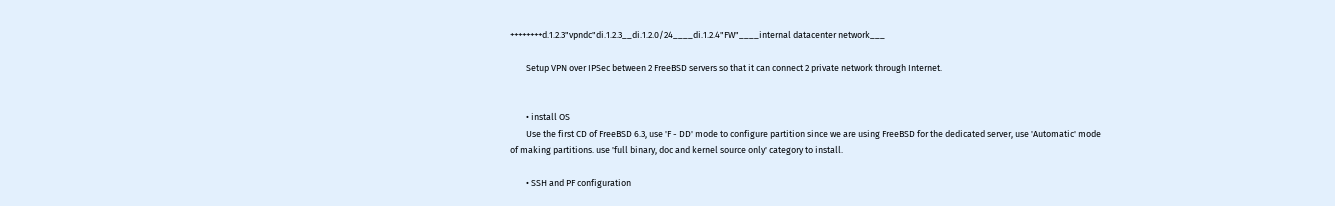++++++++d.1.2.3"vpndc"di.1.2.3__di.1.2.0/24____di.1.2.4"FW"____internal datacenter network___

        Setup VPN over IPSec between 2 FreeBSD servers so that it can connect 2 private network through Internet.


        • install OS
        Use the first CD of FreeBSD 6.3, use 'F - DD' mode to configure partition since we are using FreeBSD for the dedicated server, use 'Automatic' mode of making partitions. use 'full binary, doc and kernel source only' category to install.

        • SSH and PF configuration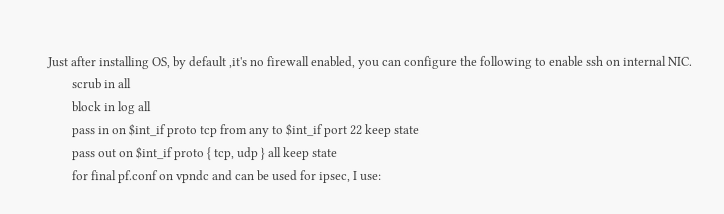Just after installing OS, by default ,it's no firewall enabled, you can configure the following to enable ssh on internal NIC.
        scrub in all
        block in log all
        pass in on $int_if proto tcp from any to $int_if port 22 keep state
        pass out on $int_if proto { tcp, udp } all keep state
        for final pf.conf on vpndc and can be used for ipsec, I use: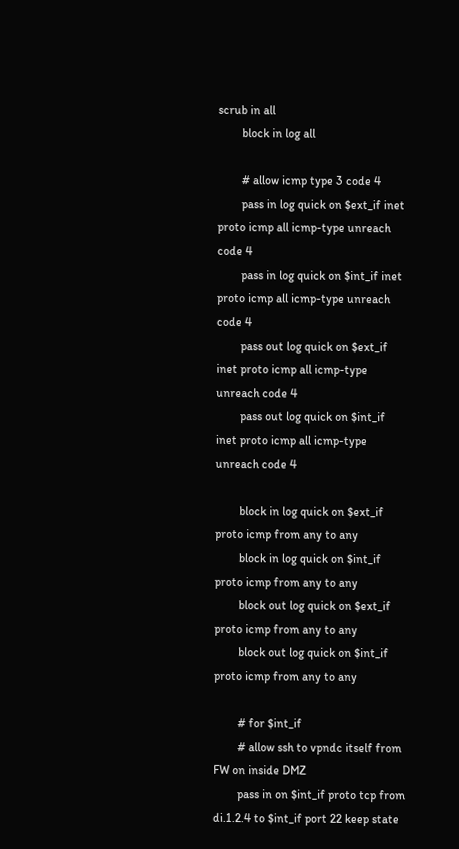scrub in all
        block in log all

        # allow icmp type 3 code 4
        pass in log quick on $ext_if inet proto icmp all icmp-type unreach code 4
        pass in log quick on $int_if inet proto icmp all icmp-type unreach code 4
        pass out log quick on $ext_if inet proto icmp all icmp-type unreach code 4
        pass out log quick on $int_if inet proto icmp all icmp-type unreach code 4

        block in log quick on $ext_if proto icmp from any to any
        block in log quick on $int_if proto icmp from any to any
        block out log quick on $ext_if proto icmp from any to any
        block out log quick on $int_if proto icmp from any to any

        # for $int_if
        # allow ssh to vpndc itself from FW on inside DMZ
        pass in on $int_if proto tcp from di.1.2.4 to $int_if port 22 keep state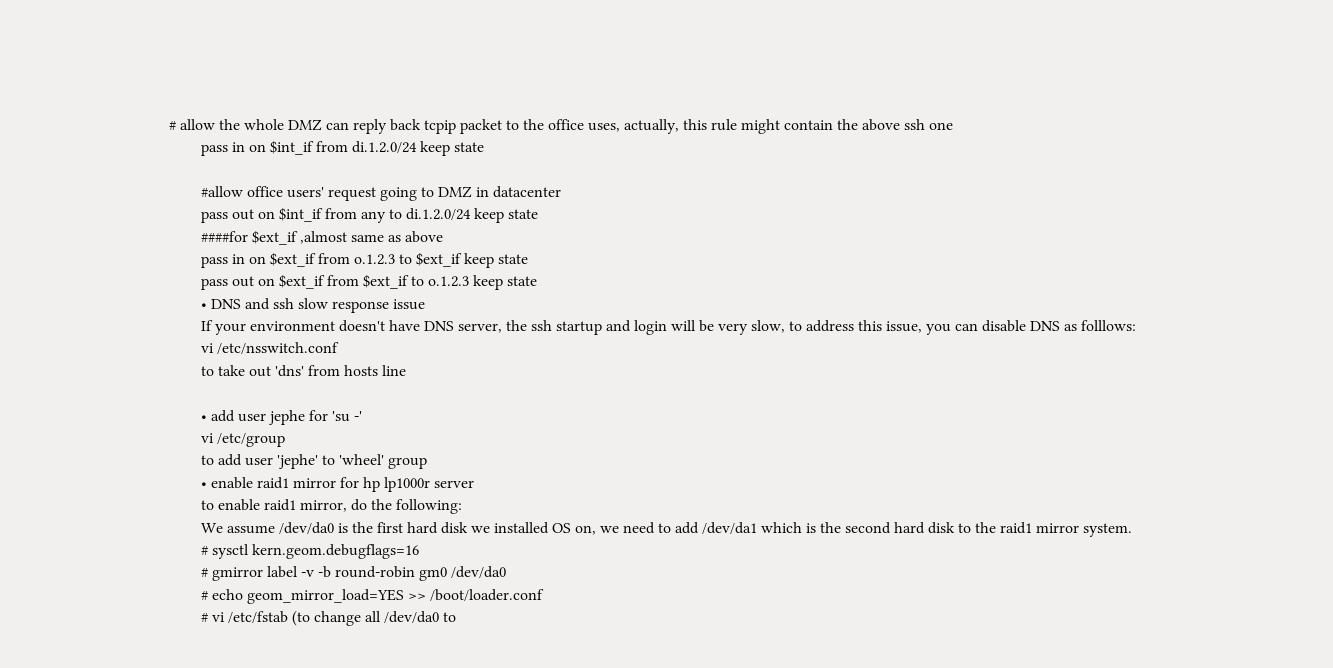# allow the whole DMZ can reply back tcpip packet to the office uses, actually, this rule might contain the above ssh one
        pass in on $int_if from di.1.2.0/24 keep state

        #allow office users' request going to DMZ in datacenter
        pass out on $int_if from any to di.1.2.0/24 keep state
        ####for $ext_if ,almost same as above
        pass in on $ext_if from o.1.2.3 to $ext_if keep state
        pass out on $ext_if from $ext_if to o.1.2.3 keep state
        • DNS and ssh slow response issue
        If your environment doesn't have DNS server, the ssh startup and login will be very slow, to address this issue, you can disable DNS as folllows:
        vi /etc/nsswitch.conf
        to take out 'dns' from hosts line

        • add user jephe for 'su -'
        vi /etc/group
        to add user 'jephe' to 'wheel' group
        • enable raid1 mirror for hp lp1000r server
        to enable raid1 mirror, do the following:
        We assume /dev/da0 is the first hard disk we installed OS on, we need to add /dev/da1 which is the second hard disk to the raid1 mirror system.
        # sysctl kern.geom.debugflags=16
        # gmirror label -v -b round-robin gm0 /dev/da0
        # echo geom_mirror_load=YES >> /boot/loader.conf
        # vi /etc/fstab (to change all /dev/da0 to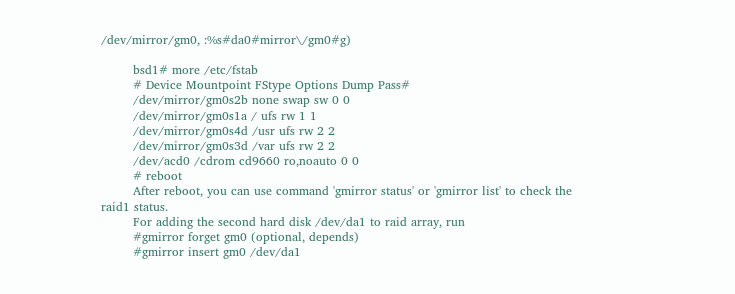/dev/mirror/gm0, :%s#da0#mirror\/gm0#g)

        bsd1# more /etc/fstab
        # Device Mountpoint FStype Options Dump Pass#
        /dev/mirror/gm0s2b none swap sw 0 0
        /dev/mirror/gm0s1a / ufs rw 1 1
        /dev/mirror/gm0s4d /usr ufs rw 2 2
        /dev/mirror/gm0s3d /var ufs rw 2 2
        /dev/acd0 /cdrom cd9660 ro,noauto 0 0
        # reboot
        After reboot, you can use command 'gmirror status' or 'gmirror list' to check the raid1 status.
        For adding the second hard disk /dev/da1 to raid array, run
        #gmirror forget gm0 (optional, depends)
        #gmirror insert gm0 /dev/da1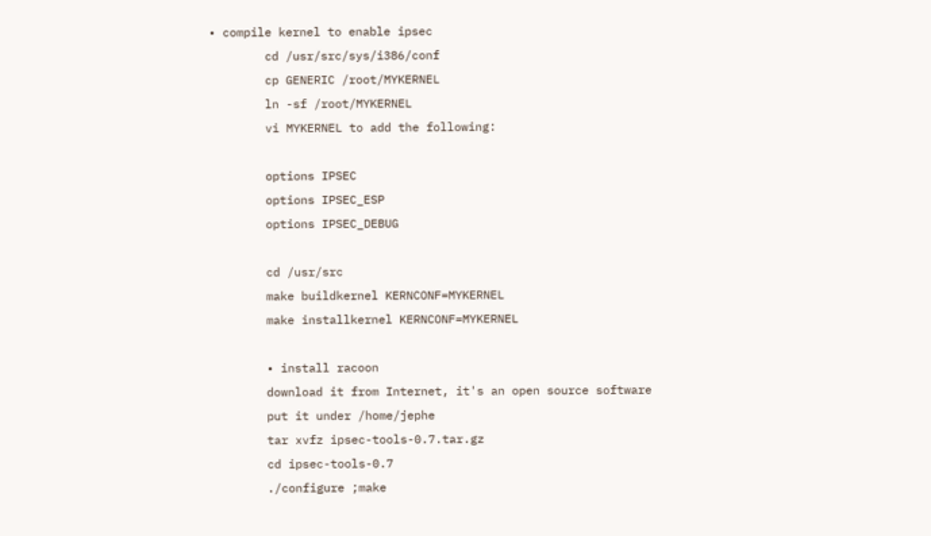• compile kernel to enable ipsec
        cd /usr/src/sys/i386/conf
        cp GENERIC /root/MYKERNEL
        ln -sf /root/MYKERNEL
        vi MYKERNEL to add the following:

        options IPSEC
        options IPSEC_ESP
        options IPSEC_DEBUG

        cd /usr/src
        make buildkernel KERNCONF=MYKERNEL
        make installkernel KERNCONF=MYKERNEL

        • install racoon
        download it from Internet, it's an open source software
        put it under /home/jephe
        tar xvfz ipsec-tools-0.7.tar.gz
        cd ipsec-tools-0.7
        ./configure ;make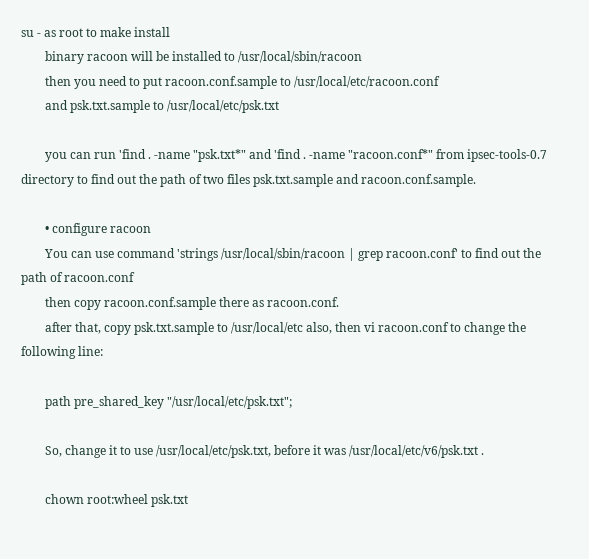su - as root to make install
        binary racoon will be installed to /usr/local/sbin/racoon
        then you need to put racoon.conf.sample to /usr/local/etc/racoon.conf
        and psk.txt.sample to /usr/local/etc/psk.txt

        you can run 'find . -name "psk.txt*" and 'find . -name "racoon.conf*" from ipsec-tools-0.7 directory to find out the path of two files psk.txt.sample and racoon.conf.sample.

        • configure racoon
        You can use command 'strings /usr/local/sbin/racoon | grep racoon.conf' to find out the path of racoon.conf
        then copy racoon.conf.sample there as racoon.conf.
        after that, copy psk.txt.sample to /usr/local/etc also, then vi racoon.conf to change the following line:

        path pre_shared_key "/usr/local/etc/psk.txt";

        So, change it to use /usr/local/etc/psk.txt, before it was /usr/local/etc/v6/psk.txt .

        chown root:wheel psk.txt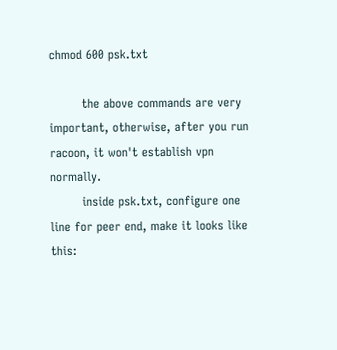chmod 600 psk.txt

        the above commands are very important, otherwise, after you run racoon, it won't establish vpn normally.
        inside psk.txt, configure one line for peer end, make it looks like this: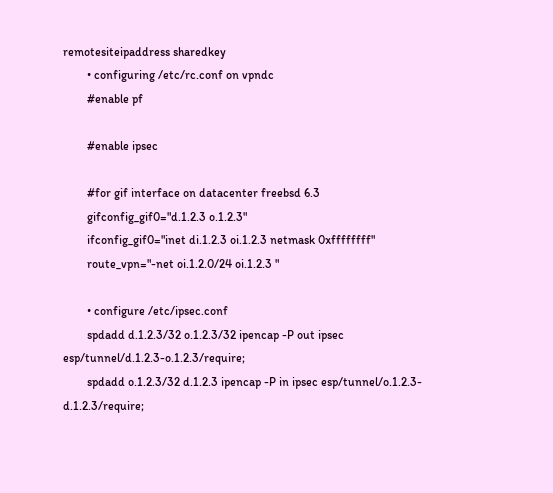remotesiteipaddress sharedkey
        • configuring /etc/rc.conf on vpndc
        #enable pf

        #enable ipsec

        #for gif interface on datacenter freebsd 6.3
        gifconfig_gif0="d.1.2.3 o.1.2.3"
        ifconfig_gif0="inet di.1.2.3 oi.1.2.3 netmask 0xffffffff"
        route_vpn="-net oi.1.2.0/24 oi.1.2.3 "

        • configure /etc/ipsec.conf
        spdadd d.1.2.3/32 o.1.2.3/32 ipencap -P out ipsec esp/tunnel/d.1.2.3-o.1.2.3/require;
        spdadd o.1.2.3/32 d.1.2.3 ipencap -P in ipsec esp/tunnel/o.1.2.3-d.1.2.3/require;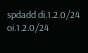spdadd di.1.2.0/24 oi.1.2.0/24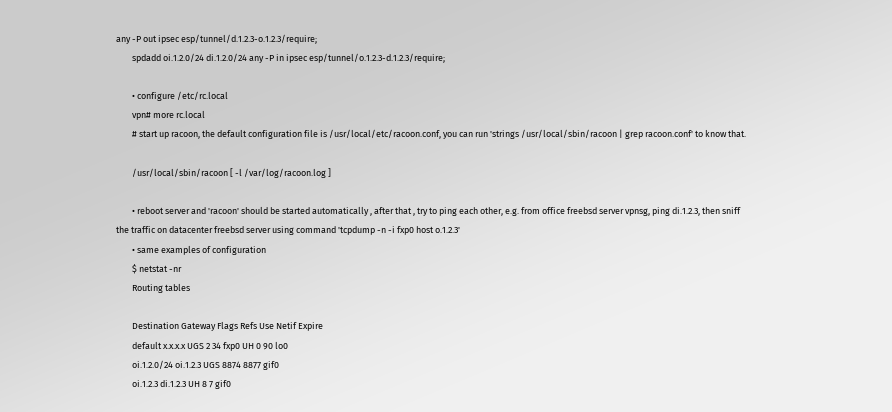any -P out ipsec esp/tunnel/d.1.2.3-o.1.2.3/require;
        spdadd oi.1.2.0/24 di.1.2.0/24 any -P in ipsec esp/tunnel/o.1.2.3-d.1.2.3/require;

        • configure /etc/rc.local
        vpn# more rc.local
        # start up racoon, the default configuration file is /usr/local/etc/racoon.conf, you can run 'strings /usr/local/sbin/racoon | grep racoon.conf' to know that.

        /usr/local/sbin/racoon [ -l /var/log/racoon.log ]

        • reboot server and 'racoon' should be started automatically , after that , try to ping each other, e.g. from office freebsd server vpnsg, ping di.1.2.3, then sniff the traffic on datacenter freebsd server using command 'tcpdump -n -i fxp0 host o.1.2.3'
        • same examples of configuration
        $ netstat -nr
        Routing tables

        Destination Gateway Flags Refs Use Netif Expire
        default x.x.x.x UGS 2 34 fxp0 UH 0 90 lo0
        oi.1.2.0/24 oi.1.2.3 UGS 8874 8877 gif0
        oi.1.2.3 di.1.2.3 UH 8 7 gif0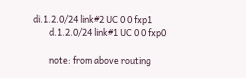di.1.2.0/24 link#2 UC 0 0 fxp1
        d.1.2.0/24 link#1 UC 0 0 fxp0

        note: from above routing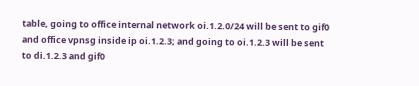table, going to office internal network oi.1.2.0/24 will be sent to gif0 and office vpnsg inside ip oi.1.2.3; and going to oi.1.2.3 will be sent to di.1.2.3 and gif0